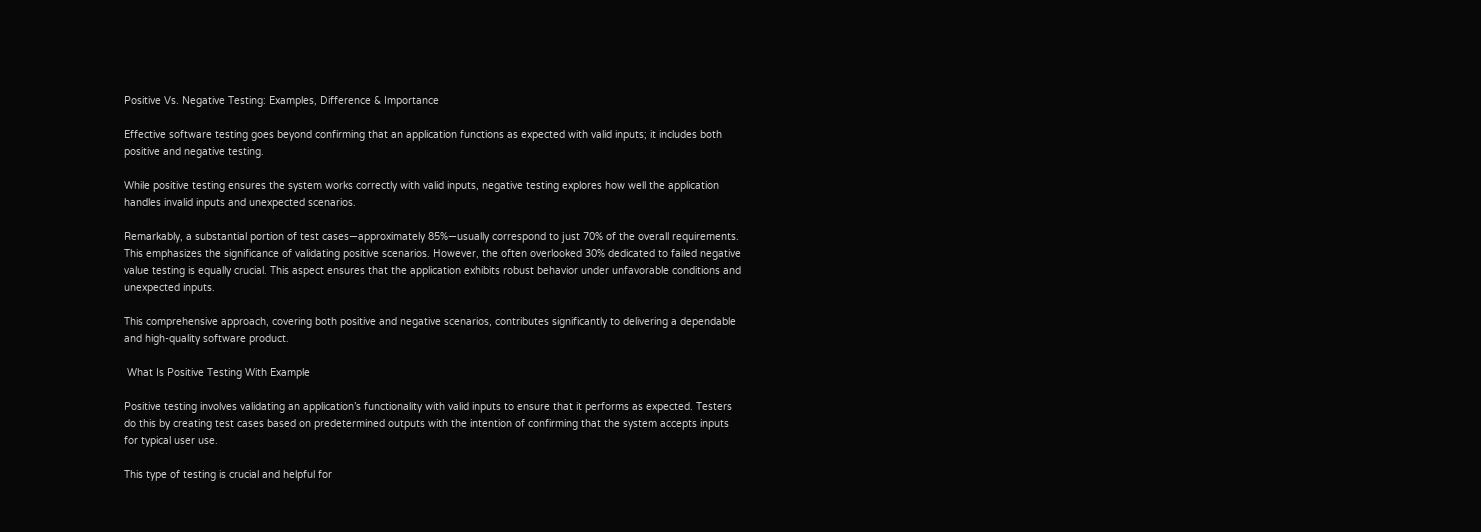Positive Vs. Negative Testing: Examples, Difference & Importance

Effective software testing goes beyond confirming that an application functions as expected with valid inputs; it includes both positive and negative testing.

While positive testing ensures the system works correctly with valid inputs, negative testing explores how well the application handles invalid inputs and unexpected scenarios.

Remarkably, a substantial portion of test cases—approximately 85%—usually correspond to just 70% of the overall requirements. This emphasizes the significance of validating positive scenarios. However, the often overlooked 30% dedicated to failed negative value testing is equally crucial. This aspect ensures that the application exhibits robust behavior under unfavorable conditions and unexpected inputs.

This comprehensive approach, covering both positive and negative scenarios, contributes significantly to delivering a dependable and high-quality software product.

 What Is Positive Testing With Example

Positive testing involves validating an application’s functionality with valid inputs to ensure that it performs as expected. Testers do this by creating test cases based on predetermined outputs with the intention of confirming that the system accepts inputs for typical user use.

This type of testing is crucial and helpful for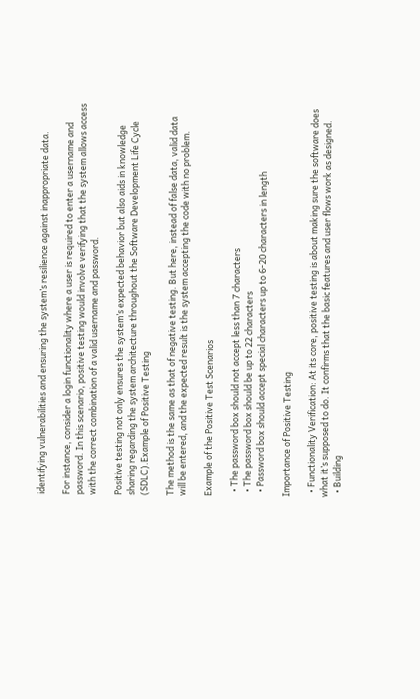identifying vulnerabilities and ensuring the system’s resilience against inappropriate data.

For instance, consider a login functionality where a user is required to enter a username and password. In this scenario, positive testing would involve verifying that the system allows access with the correct combination of a valid username and password.

Positive testing not only ensures the system’s expected behavior but also aids in knowledge sharing regarding the system architecture throughout the Software Development Life Cycle (SDLC).Example of Positive Testing

The method is the same as that of negative testing. But here, instead of false data, valid data will be entered, and the expected result is the system accepting the code with no problem.

Example of the Positive Test Scenarios

  • The password box should not accept less than 7 characters
  • The password box should be up to 22 characters
  • Password box should accept special characters up to 6-20 characters in length

Importance of Positive Testing

  • Functionality Verification: At its core, positive testing is about making sure the software does what it’s supposed to do. It confirms that the basic features and user flows work as designed.
  • Building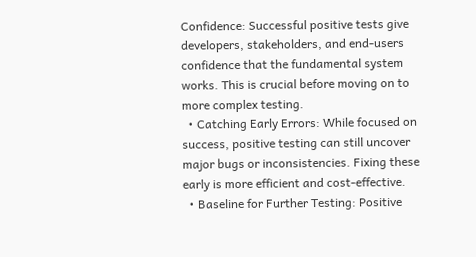Confidence: Successful positive tests give developers, stakeholders, and end-users confidence that the fundamental system works. This is crucial before moving on to more complex testing.
  • Catching Early Errors: While focused on success, positive testing can still uncover major bugs or inconsistencies. Fixing these early is more efficient and cost-effective.
  • Baseline for Further Testing: Positive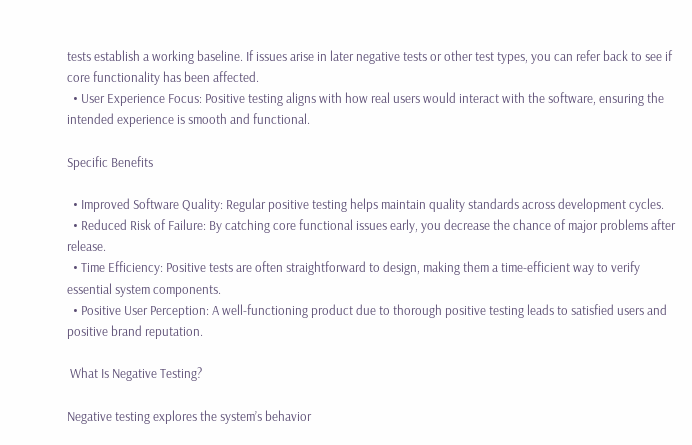tests establish a working baseline. If issues arise in later negative tests or other test types, you can refer back to see if core functionality has been affected.
  • User Experience Focus: Positive testing aligns with how real users would interact with the software, ensuring the intended experience is smooth and functional.

Specific Benefits

  • Improved Software Quality: Regular positive testing helps maintain quality standards across development cycles.
  • Reduced Risk of Failure: By catching core functional issues early, you decrease the chance of major problems after release.
  • Time Efficiency: Positive tests are often straightforward to design, making them a time-efficient way to verify essential system components.
  • Positive User Perception: A well-functioning product due to thorough positive testing leads to satisfied users and positive brand reputation.

 What Is Negative Testing?

Negative testing explores the system’s behavior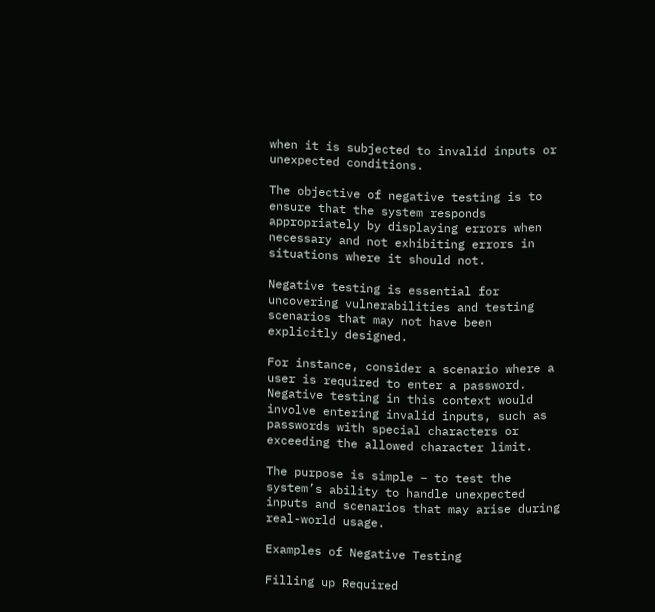when it is subjected to invalid inputs or unexpected conditions.

The objective of negative testing is to ensure that the system responds appropriately by displaying errors when necessary and not exhibiting errors in situations where it should not.

Negative testing is essential for uncovering vulnerabilities and testing scenarios that may not have been explicitly designed.

For instance, consider a scenario where a user is required to enter a password. Negative testing in this context would involve entering invalid inputs, such as passwords with special characters or exceeding the allowed character limit.

The purpose is simple – to test the system’s ability to handle unexpected inputs and scenarios that may arise during real-world usage.

Examples of Negative Testing

Filling up Required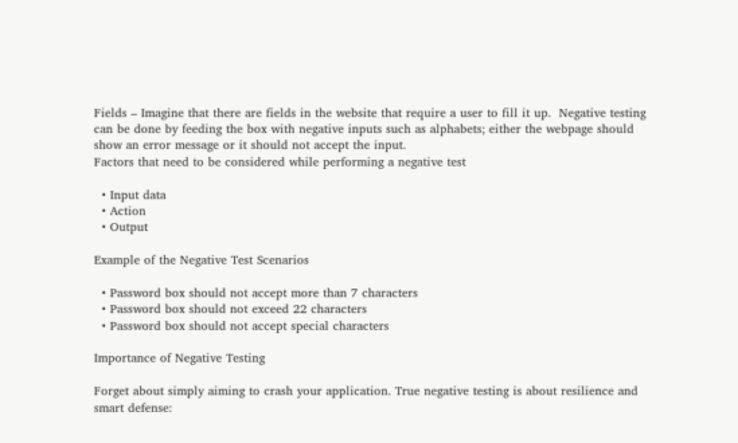Fields – Imagine that there are fields in the website that require a user to fill it up.  Negative testing can be done by feeding the box with negative inputs such as alphabets; either the webpage should show an error message or it should not accept the input.
Factors that need to be considered while performing a negative test

  • Input data
  • Action
  • Output

Example of the Negative Test Scenarios

  • Password box should not accept more than 7 characters
  • Password box should not exceed 22 characters
  • Password box should not accept special characters

Importance of Negative Testing

Forget about simply aiming to crash your application. True negative testing is about resilience and smart defense: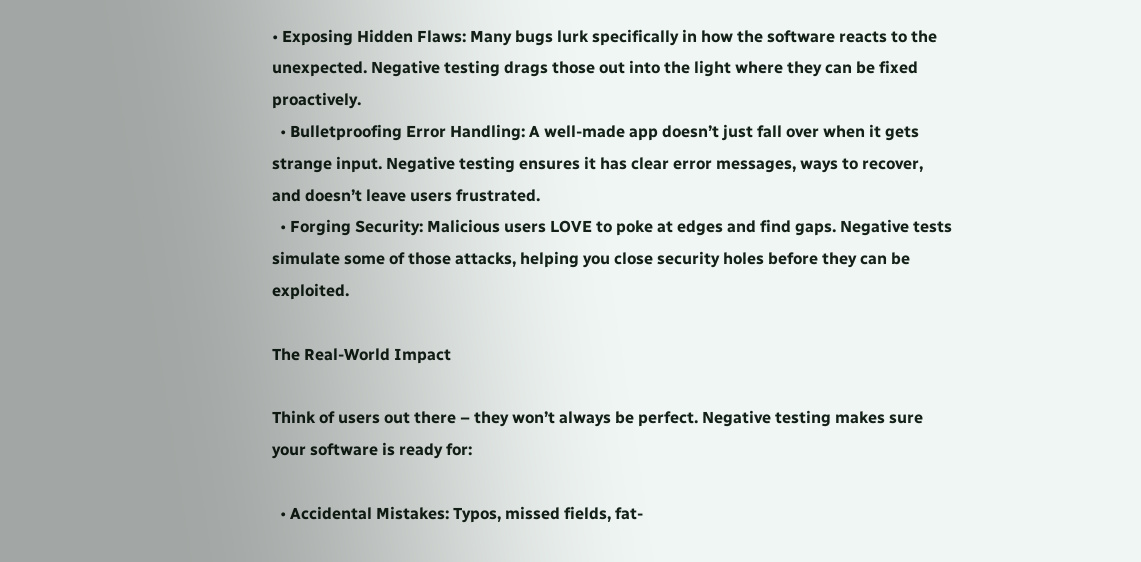• Exposing Hidden Flaws: Many bugs lurk specifically in how the software reacts to the unexpected. Negative testing drags those out into the light where they can be fixed proactively.
  • Bulletproofing Error Handling: A well-made app doesn’t just fall over when it gets strange input. Negative testing ensures it has clear error messages, ways to recover, and doesn’t leave users frustrated.
  • Forging Security: Malicious users LOVE to poke at edges and find gaps. Negative tests simulate some of those attacks, helping you close security holes before they can be exploited.

The Real-World Impact

Think of users out there – they won’t always be perfect. Negative testing makes sure your software is ready for:

  • Accidental Mistakes: Typos, missed fields, fat-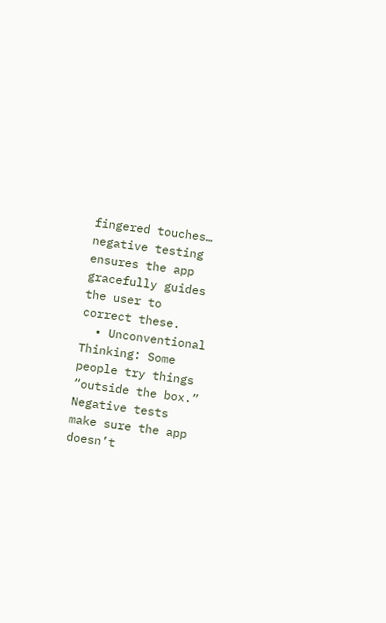fingered touches… negative testing ensures the app gracefully guides the user to correct these.
  • Unconventional Thinking: Some people try things “outside the box.” Negative tests make sure the app doesn’t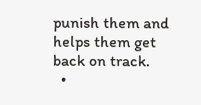punish them and helps them get back on track.
  •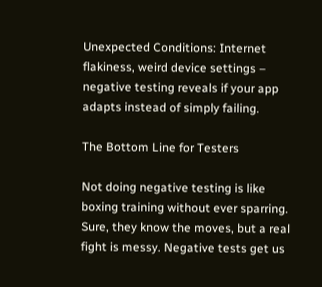Unexpected Conditions: Internet flakiness, weird device settings – negative testing reveals if your app adapts instead of simply failing.

The Bottom Line for Testers

Not doing negative testing is like boxing training without ever sparring. Sure, they know the moves, but a real fight is messy. Negative tests get us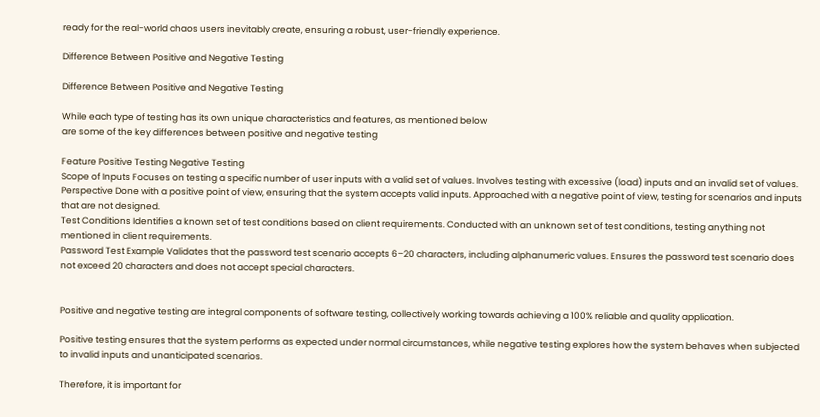ready for the real-world chaos users inevitably create, ensuring a robust, user-friendly experience.

Difference Between Positive and Negative Testing

Difference Between Positive and Negative Testing

While each type of testing has its own unique characteristics and features, as mentioned below
are some of the key differences between positive and negative testing

Feature Positive Testing Negative Testing
Scope of Inputs Focuses on testing a specific number of user inputs with a valid set of values. Involves testing with excessive (load) inputs and an invalid set of values.
Perspective Done with a positive point of view, ensuring that the system accepts valid inputs. Approached with a negative point of view, testing for scenarios and inputs that are not designed.
Test Conditions Identifies a known set of test conditions based on client requirements. Conducted with an unknown set of test conditions, testing anything not mentioned in client requirements.
Password Test Example Validates that the password test scenario accepts 6–20 characters, including alphanumeric values. Ensures the password test scenario does not exceed 20 characters and does not accept special characters.


Positive and negative testing are integral components of software testing, collectively working towards achieving a 100% reliable and quality application.

Positive testing ensures that the system performs as expected under normal circumstances, while negative testing explores how the system behaves when subjected to invalid inputs and unanticipated scenarios.

Therefore, it is important for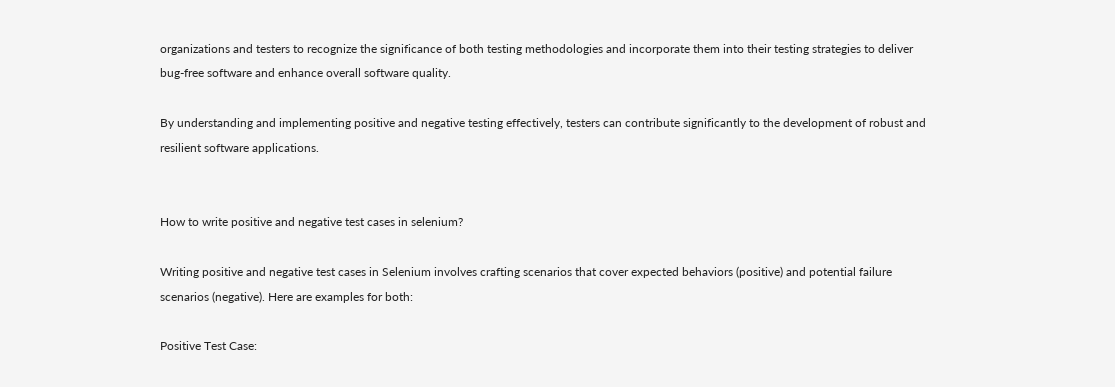organizations and testers to recognize the significance of both testing methodologies and incorporate them into their testing strategies to deliver bug-free software and enhance overall software quality.

By understanding and implementing positive and negative testing effectively, testers can contribute significantly to the development of robust and resilient software applications.


How to write positive and negative test cases in selenium?

Writing positive and negative test cases in Selenium involves crafting scenarios that cover expected behaviors (positive) and potential failure scenarios (negative). Here are examples for both:

Positive Test Case: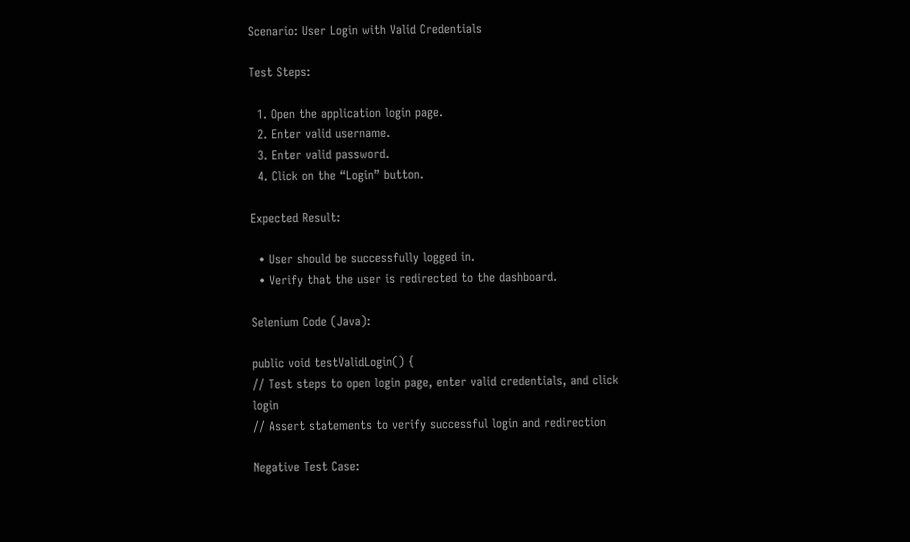Scenario: User Login with Valid Credentials

Test Steps:

  1. Open the application login page.
  2. Enter valid username.
  3. Enter valid password.
  4. Click on the “Login” button.

Expected Result:

  • User should be successfully logged in.
  • Verify that the user is redirected to the dashboard.

Selenium Code (Java):

public void testValidLogin() {
// Test steps to open login page, enter valid credentials, and click login
// Assert statements to verify successful login and redirection

Negative Test Case: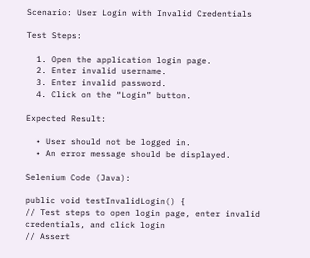Scenario: User Login with Invalid Credentials

Test Steps:

  1. Open the application login page.
  2. Enter invalid username.
  3. Enter invalid password.
  4. Click on the “Login” button.

Expected Result:

  • User should not be logged in.
  • An error message should be displayed.

Selenium Code (Java):

public void testInvalidLogin() {
// Test steps to open login page, enter invalid credentials, and click login
// Assert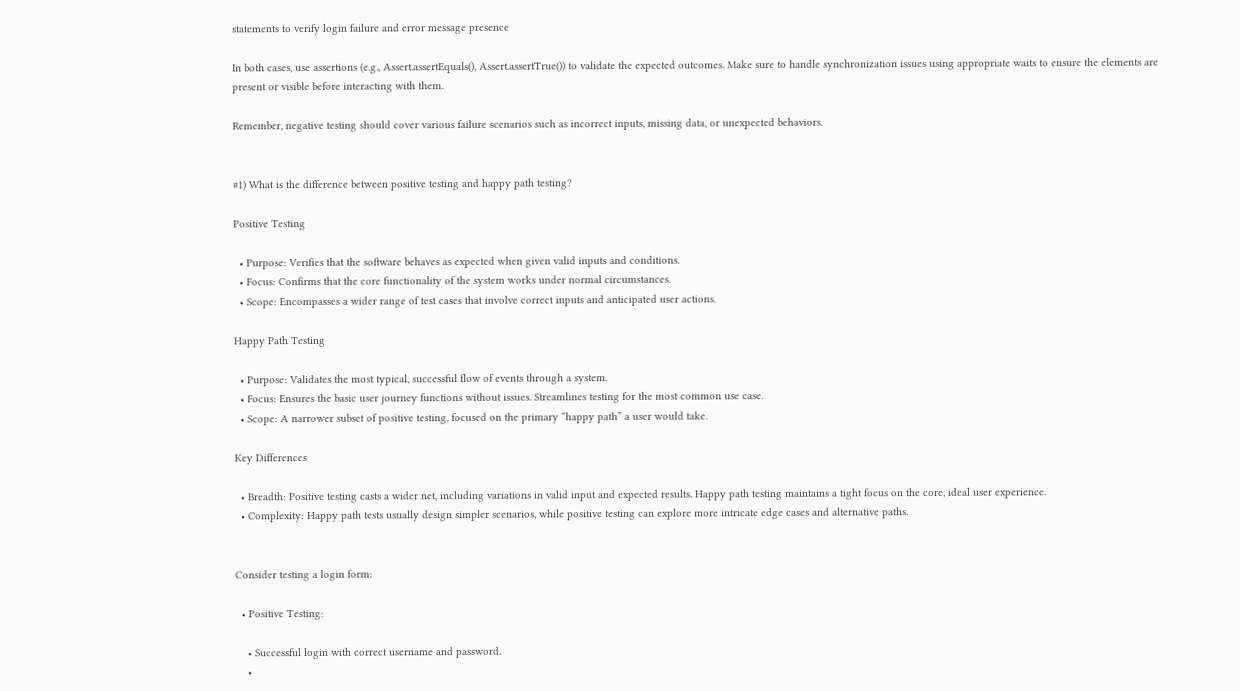statements to verify login failure and error message presence

In both cases, use assertions (e.g., Assert.assertEquals(), Assert.assertTrue()) to validate the expected outcomes. Make sure to handle synchronization issues using appropriate waits to ensure the elements are present or visible before interacting with them.

Remember, negative testing should cover various failure scenarios such as incorrect inputs, missing data, or unexpected behaviors.


#1) What is the difference between positive testing and happy path testing?

Positive Testing

  • Purpose: Verifies that the software behaves as expected when given valid inputs and conditions.
  • Focus: Confirms that the core functionality of the system works under normal circumstances.
  • Scope: Encompasses a wider range of test cases that involve correct inputs and anticipated user actions.

Happy Path Testing

  • Purpose: Validates the most typical, successful flow of events through a system.
  • Focus: Ensures the basic user journey functions without issues. Streamlines testing for the most common use case.
  • Scope: A narrower subset of positive testing, focused on the primary “happy path” a user would take.

Key Differences

  • Breadth: Positive testing casts a wider net, including variations in valid input and expected results. Happy path testing maintains a tight focus on the core, ideal user experience.
  • Complexity: Happy path tests usually design simpler scenarios, while positive testing can explore more intricate edge cases and alternative paths.


Consider testing a login form:

  • Positive Testing:

    • Successful login with correct username and password.
    •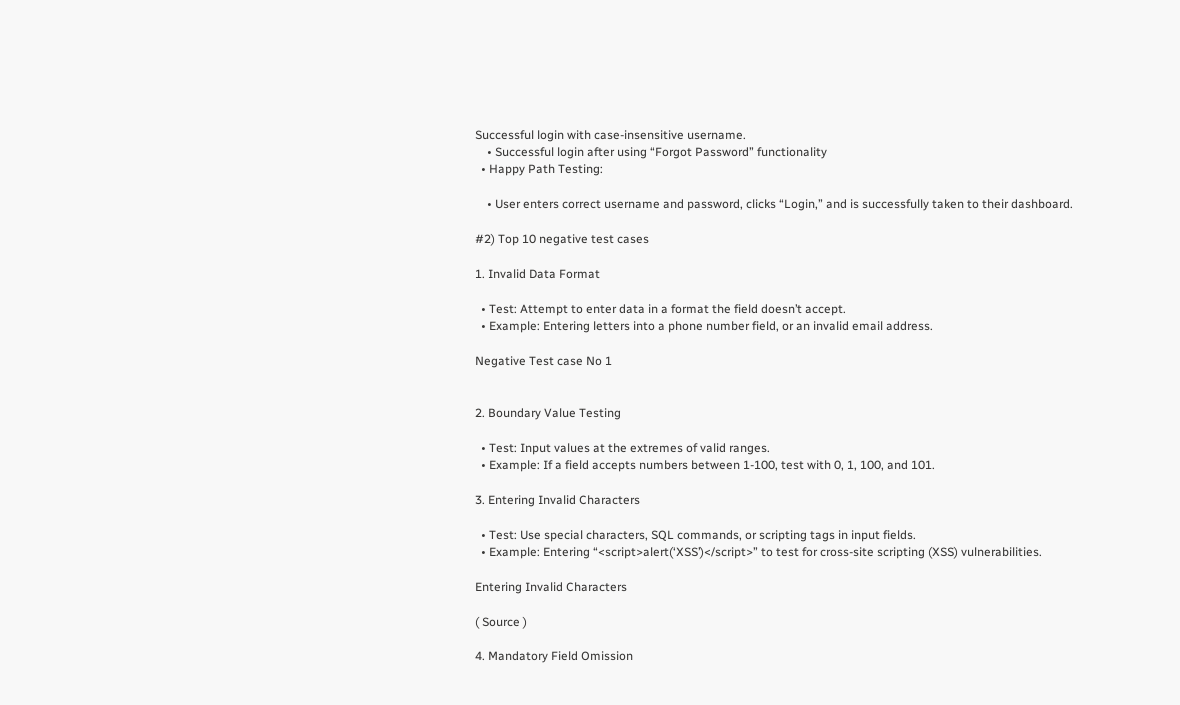Successful login with case-insensitive username.
    • Successful login after using “Forgot Password” functionality
  • Happy Path Testing:

    • User enters correct username and password, clicks “Login,” and is successfully taken to their dashboard.

#2) Top 10 negative test cases

1. Invalid Data Format

  • Test: Attempt to enter data in a format the field doesn’t accept.
  • Example: Entering letters into a phone number field, or an invalid email address.

Negative Test case No 1


2. Boundary Value Testing

  • Test: Input values at the extremes of valid ranges.
  • Example: If a field accepts numbers between 1-100, test with 0, 1, 100, and 101.

3. Entering Invalid Characters

  • Test: Use special characters, SQL commands, or scripting tags in input fields.
  • Example: Entering “<script>alert(‘XSS’)</script>” to test for cross-site scripting (XSS) vulnerabilities.

Entering Invalid Characters

( Source )

4. Mandatory Field Omission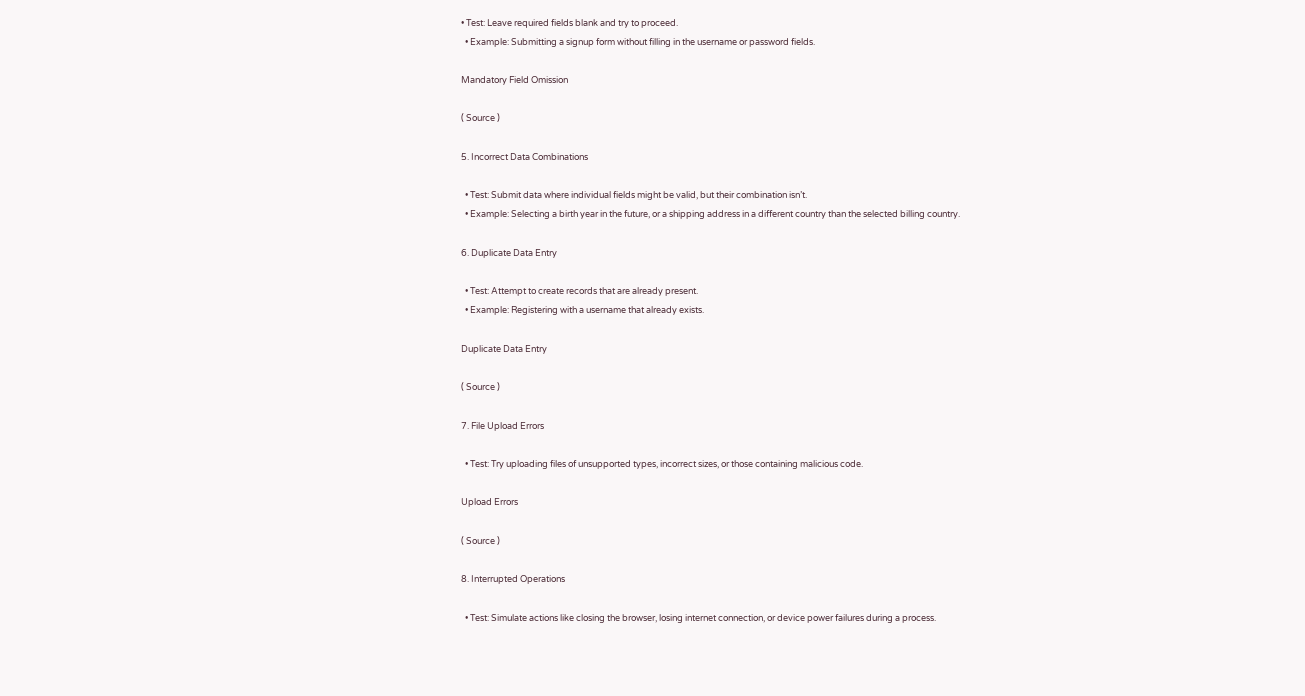• Test: Leave required fields blank and try to proceed.
  • Example: Submitting a signup form without filling in the username or password fields.

Mandatory Field Omission

( Source )

5. Incorrect Data Combinations

  • Test: Submit data where individual fields might be valid, but their combination isn’t.
  • Example: Selecting a birth year in the future, or a shipping address in a different country than the selected billing country.

6. Duplicate Data Entry

  • Test: Attempt to create records that are already present.
  • Example: Registering with a username that already exists.

Duplicate Data Entry

( Source )

7. File Upload Errors

  • Test: Try uploading files of unsupported types, incorrect sizes, or those containing malicious code.

Upload Errors

( Source )

8. Interrupted Operations

  • Test: Simulate actions like closing the browser, losing internet connection, or device power failures during a process.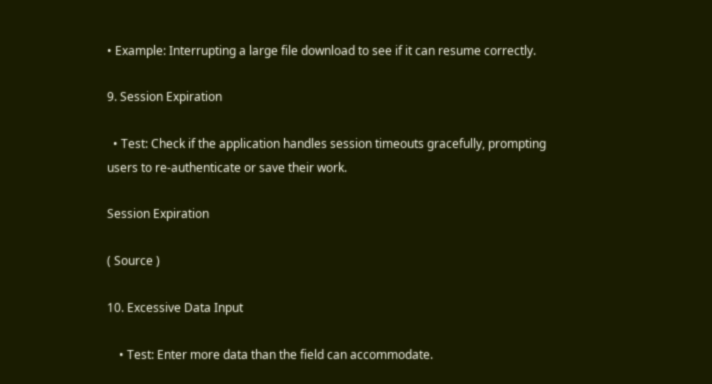• Example: Interrupting a large file download to see if it can resume correctly.

9. Session Expiration

  • Test: Check if the application handles session timeouts gracefully, prompting users to re-authenticate or save their work.

Session Expiration

( Source )

10. Excessive Data Input

    • Test: Enter more data than the field can accommodate.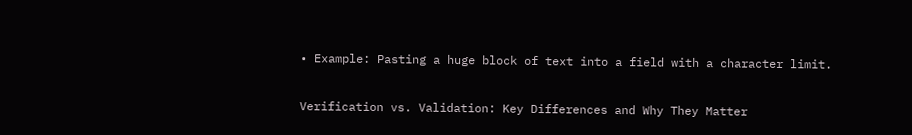• Example: Pasting a huge block of text into a field with a character limit.

Verification vs. Validation: Key Differences and Why They Matter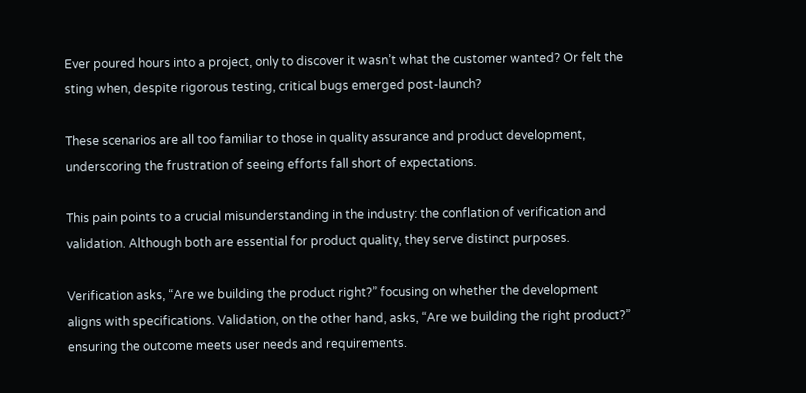Ever poured hours into a project, only to discover it wasn’t what the customer wanted? Or felt the sting when, despite rigorous testing, critical bugs emerged post-launch?

These scenarios are all too familiar to those in quality assurance and product development, underscoring the frustration of seeing efforts fall short of expectations.

This pain points to a crucial misunderstanding in the industry: the conflation of verification and validation. Although both are essential for product quality, they serve distinct purposes.

Verification asks, “Are we building the product right?” focusing on whether the development aligns with specifications. Validation, on the other hand, asks, “Are we building the right product?” ensuring the outcome meets user needs and requirements.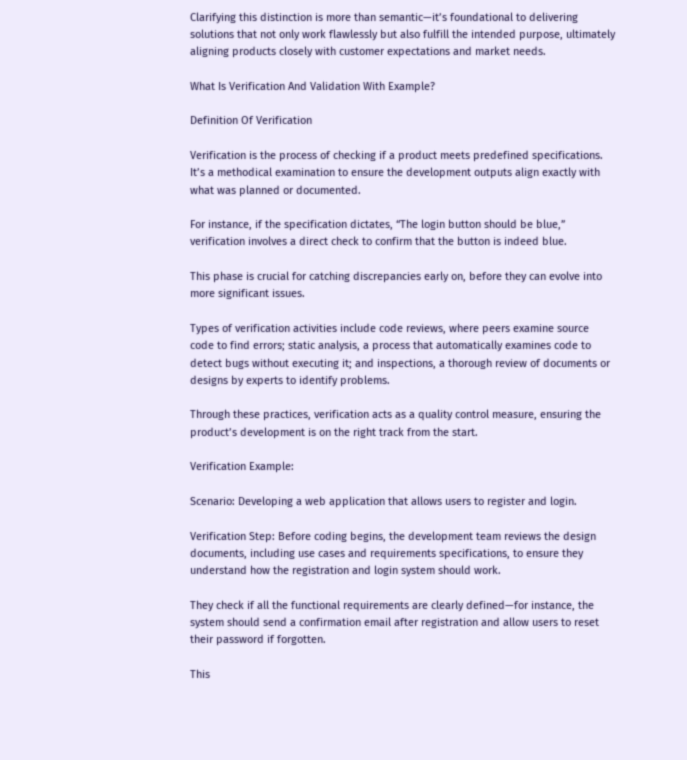Clarifying this distinction is more than semantic—it’s foundational to delivering solutions that not only work flawlessly but also fulfill the intended purpose, ultimately aligning products closely with customer expectations and market needs.

What Is Verification And Validation With Example?

Definition Of Verification

Verification is the process of checking if a product meets predefined specifications. It’s a methodical examination to ensure the development outputs align exactly with what was planned or documented.

For instance, if the specification dictates, “The login button should be blue,” verification involves a direct check to confirm that the button is indeed blue.

This phase is crucial for catching discrepancies early on, before they can evolve into more significant issues.

Types of verification activities include code reviews, where peers examine source code to find errors; static analysis, a process that automatically examines code to detect bugs without executing it; and inspections, a thorough review of documents or designs by experts to identify problems.

Through these practices, verification acts as a quality control measure, ensuring the product’s development is on the right track from the start.

Verification Example:

Scenario: Developing a web application that allows users to register and login.

Verification Step: Before coding begins, the development team reviews the design documents, including use cases and requirements specifications, to ensure they understand how the registration and login system should work.

They check if all the functional requirements are clearly defined—for instance, the system should send a confirmation email after registration and allow users to reset their password if forgotten.

This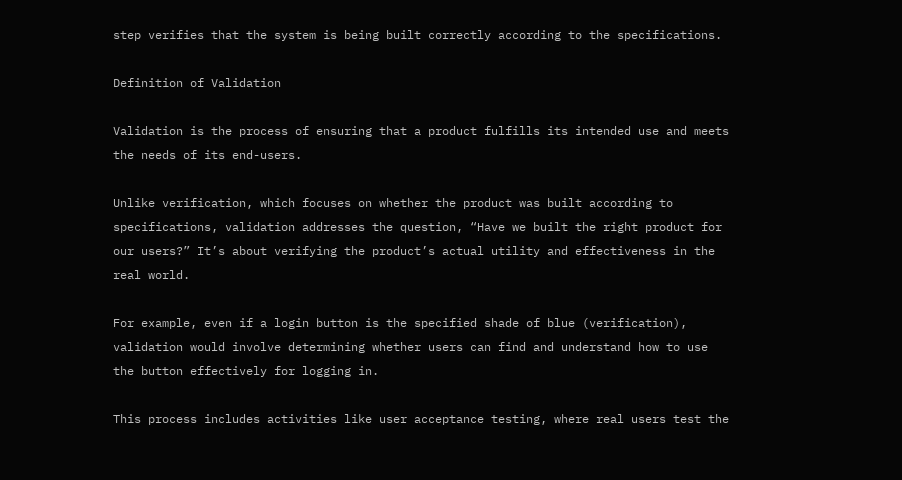step verifies that the system is being built correctly according to the specifications.

Definition of Validation

Validation is the process of ensuring that a product fulfills its intended use and meets the needs of its end-users.

Unlike verification, which focuses on whether the product was built according to specifications, validation addresses the question, “Have we built the right product for our users?” It’s about verifying the product’s actual utility and effectiveness in the real world.

For example, even if a login button is the specified shade of blue (verification), validation would involve determining whether users can find and understand how to use the button effectively for logging in.

This process includes activities like user acceptance testing, where real users test the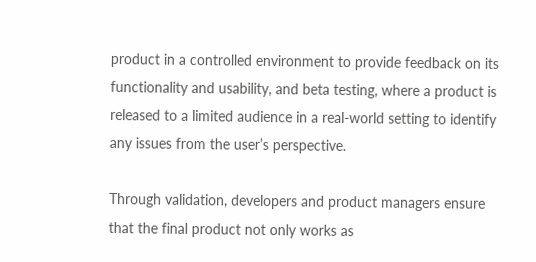product in a controlled environment to provide feedback on its functionality and usability, and beta testing, where a product is released to a limited audience in a real-world setting to identify any issues from the user’s perspective.

Through validation, developers and product managers ensure that the final product not only works as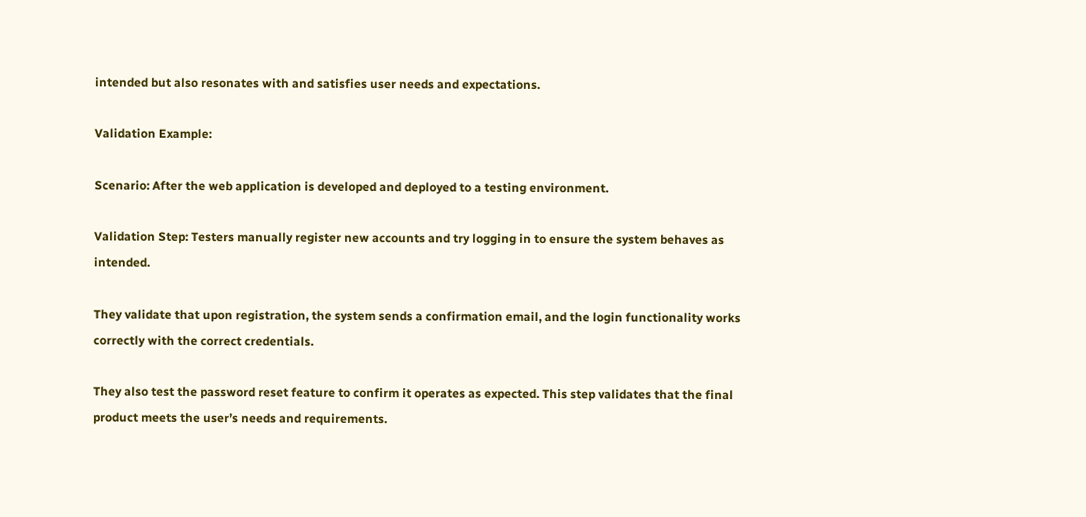intended but also resonates with and satisfies user needs and expectations.

Validation Example:

Scenario: After the web application is developed and deployed to a testing environment.

Validation Step: Testers manually register new accounts and try logging in to ensure the system behaves as intended.

They validate that upon registration, the system sends a confirmation email, and the login functionality works correctly with the correct credentials.

They also test the password reset feature to confirm it operates as expected. This step validates that the final product meets the user’s needs and requirements.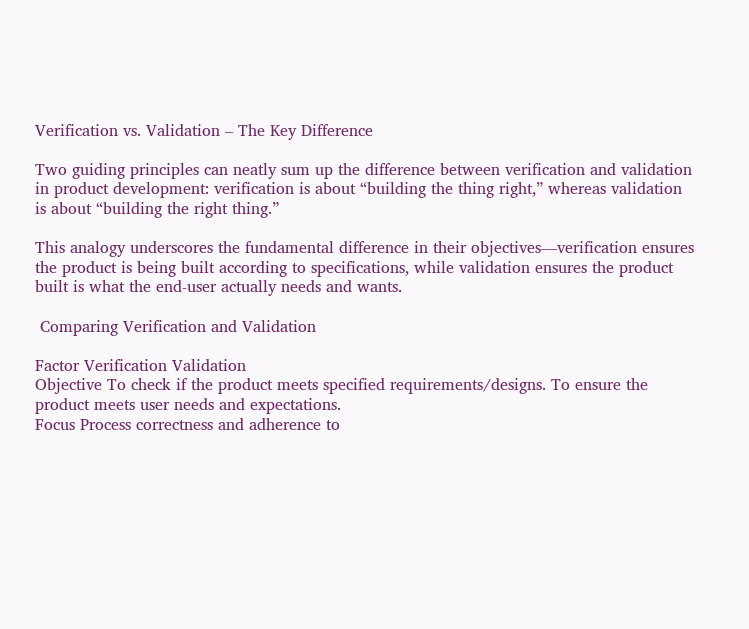Verification vs. Validation – The Key Difference

Two guiding principles can neatly sum up the difference between verification and validation in product development: verification is about “building the thing right,” whereas validation is about “building the right thing.”

This analogy underscores the fundamental difference in their objectives—verification ensures the product is being built according to specifications, while validation ensures the product built is what the end-user actually needs and wants.

 Comparing Verification and Validation

Factor Verification Validation
Objective To check if the product meets specified requirements/designs. To ensure the product meets user needs and expectations.
Focus Process correctness and adherence to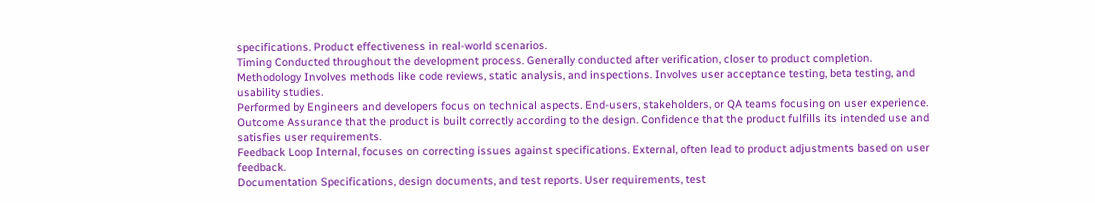specifications. Product effectiveness in real-world scenarios.
Timing Conducted throughout the development process. Generally conducted after verification, closer to product completion.
Methodology Involves methods like code reviews, static analysis, and inspections. Involves user acceptance testing, beta testing, and usability studies.
Performed by Engineers and developers focus on technical aspects. End-users, stakeholders, or QA teams focusing on user experience.
Outcome Assurance that the product is built correctly according to the design. Confidence that the product fulfills its intended use and satisfies user requirements.
Feedback Loop Internal, focuses on correcting issues against specifications. External, often lead to product adjustments based on user feedback.
Documentation Specifications, design documents, and test reports. User requirements, test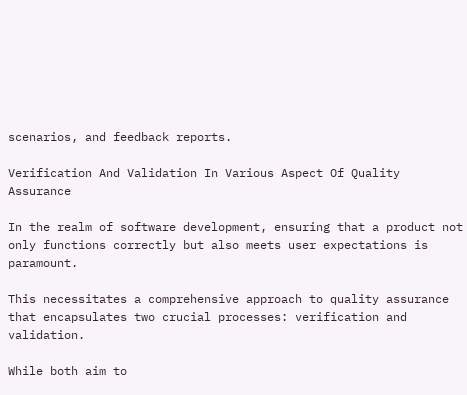scenarios, and feedback reports.

Verification And Validation In Various Aspect Of Quality Assurance

In the realm of software development, ensuring that a product not only functions correctly but also meets user expectations is paramount.

This necessitates a comprehensive approach to quality assurance that encapsulates two crucial processes: verification and validation.

While both aim to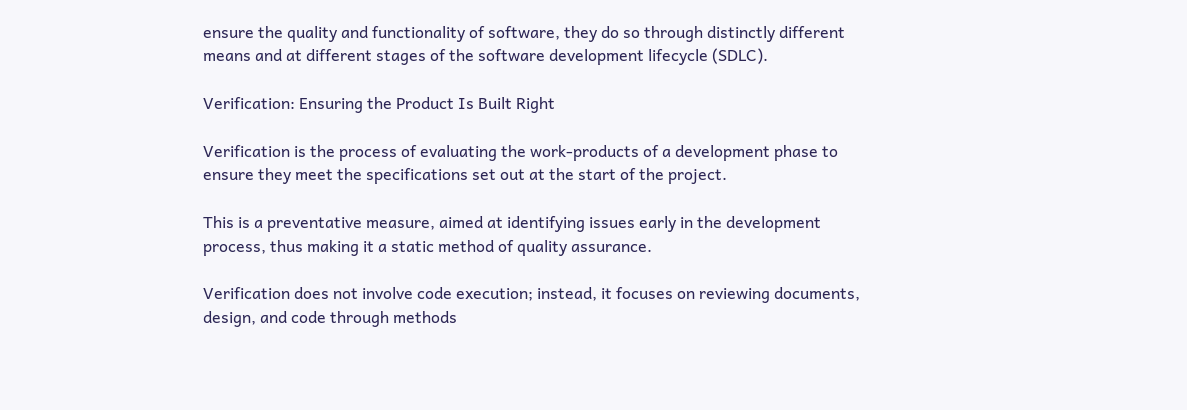ensure the quality and functionality of software, they do so through distinctly different means and at different stages of the software development lifecycle (SDLC).

Verification: Ensuring the Product Is Built Right

Verification is the process of evaluating the work-products of a development phase to ensure they meet the specifications set out at the start of the project.

This is a preventative measure, aimed at identifying issues early in the development process, thus making it a static method of quality assurance.

Verification does not involve code execution; instead, it focuses on reviewing documents, design, and code through methods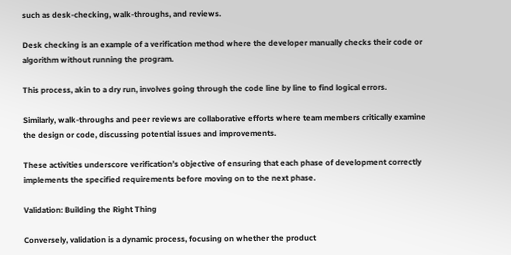such as desk-checking, walk-throughs, and reviews.

Desk checking is an example of a verification method where the developer manually checks their code or algorithm without running the program.

This process, akin to a dry run, involves going through the code line by line to find logical errors.

Similarly, walk-throughs and peer reviews are collaborative efforts where team members critically examine the design or code, discussing potential issues and improvements.

These activities underscore verification’s objective of ensuring that each phase of development correctly implements the specified requirements before moving on to the next phase.

Validation: Building the Right Thing

Conversely, validation is a dynamic process, focusing on whether the product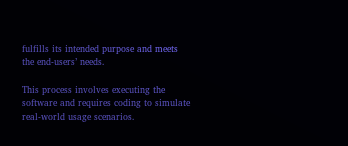fulfills its intended purpose and meets the end-users’ needs.

This process involves executing the software and requires coding to simulate real-world usage scenarios.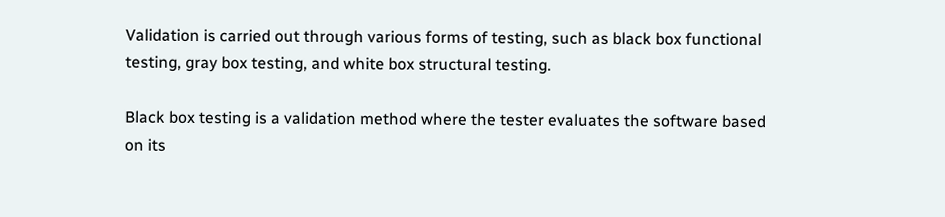Validation is carried out through various forms of testing, such as black box functional testing, gray box testing, and white box structural testing.

Black box testing is a validation method where the tester evaluates the software based on its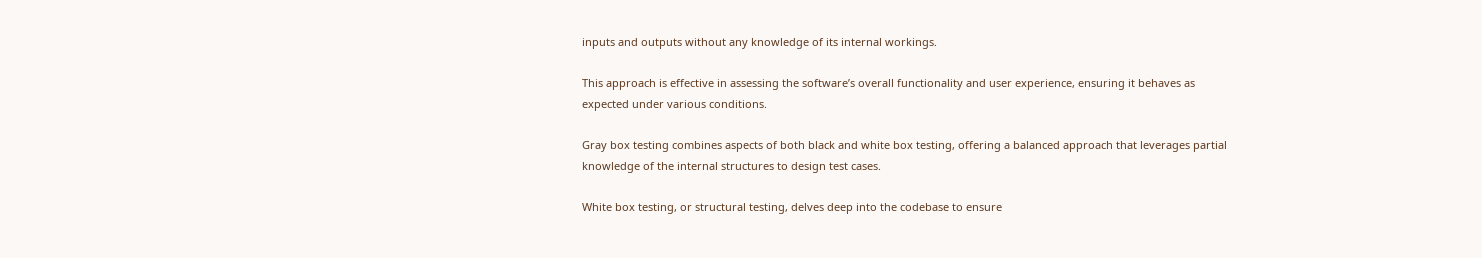inputs and outputs without any knowledge of its internal workings.

This approach is effective in assessing the software’s overall functionality and user experience, ensuring it behaves as expected under various conditions.

Gray box testing combines aspects of both black and white box testing, offering a balanced approach that leverages partial knowledge of the internal structures to design test cases.

White box testing, or structural testing, delves deep into the codebase to ensure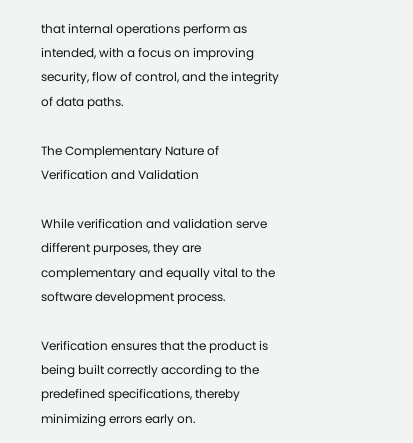that internal operations perform as intended, with a focus on improving security, flow of control, and the integrity of data paths.

The Complementary Nature of Verification and Validation

While verification and validation serve different purposes, they are complementary and equally vital to the software development process.

Verification ensures that the product is being built correctly according to the predefined specifications, thereby minimizing errors early on.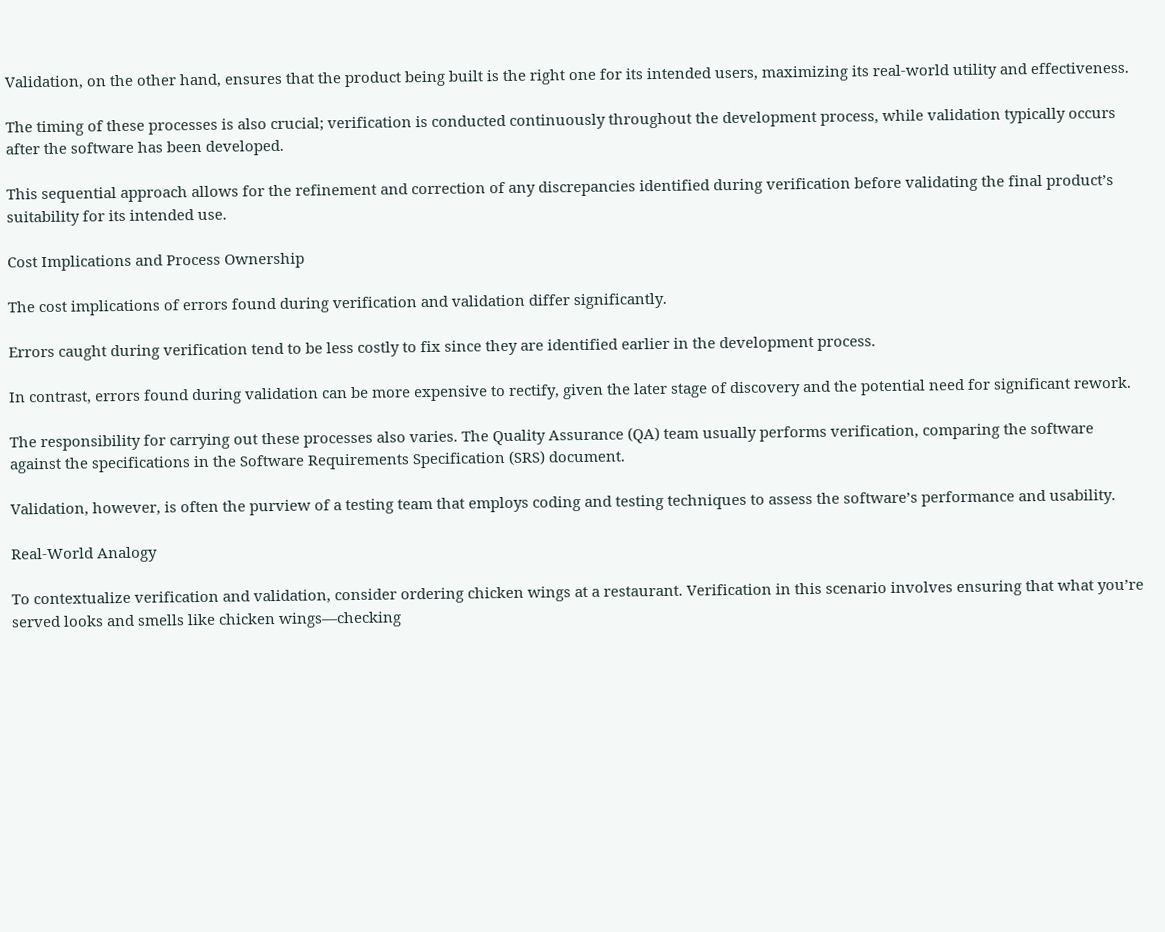Validation, on the other hand, ensures that the product being built is the right one for its intended users, maximizing its real-world utility and effectiveness.

The timing of these processes is also crucial; verification is conducted continuously throughout the development process, while validation typically occurs after the software has been developed.

This sequential approach allows for the refinement and correction of any discrepancies identified during verification before validating the final product’s suitability for its intended use.

Cost Implications and Process Ownership

The cost implications of errors found during verification and validation differ significantly.

Errors caught during verification tend to be less costly to fix since they are identified earlier in the development process.

In contrast, errors found during validation can be more expensive to rectify, given the later stage of discovery and the potential need for significant rework.

The responsibility for carrying out these processes also varies. The Quality Assurance (QA) team usually performs verification, comparing the software against the specifications in the Software Requirements Specification (SRS) document.

Validation, however, is often the purview of a testing team that employs coding and testing techniques to assess the software’s performance and usability.

Real-World Analogy

To contextualize verification and validation, consider ordering chicken wings at a restaurant. Verification in this scenario involves ensuring that what you’re served looks and smells like chicken wings—checking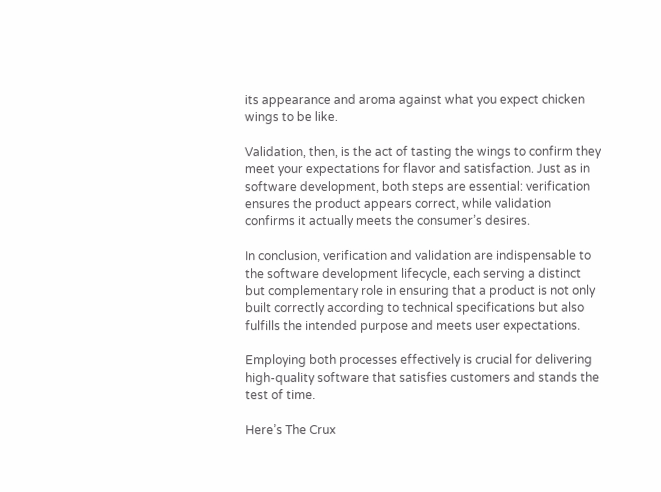its appearance and aroma against what you expect chicken wings to be like.

Validation, then, is the act of tasting the wings to confirm they meet your expectations for flavor and satisfaction. Just as in software development, both steps are essential: verification ensures the product appears correct, while validation confirms it actually meets the consumer’s desires.

In conclusion, verification and validation are indispensable to the software development lifecycle, each serving a distinct but complementary role in ensuring that a product is not only built correctly according to technical specifications but also fulfills the intended purpose and meets user expectations.

Employing both processes effectively is crucial for delivering high-quality software that satisfies customers and stands the test of time.

Here’s The Crux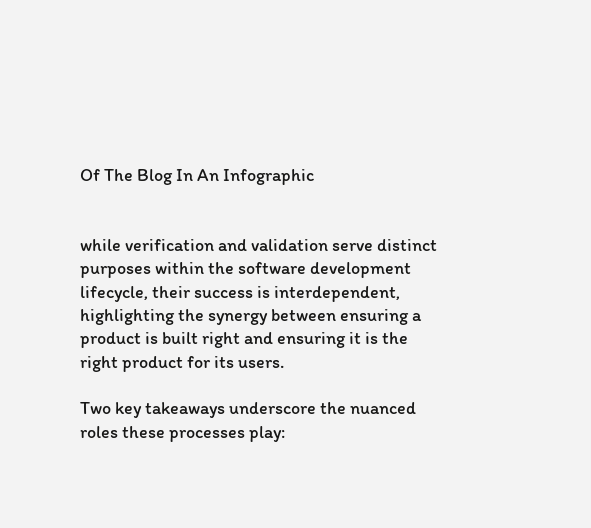Of The Blog In An Infographic


while verification and validation serve distinct purposes within the software development lifecycle, their success is interdependent, highlighting the synergy between ensuring a product is built right and ensuring it is the right product for its users.

Two key takeaways underscore the nuanced roles these processes play: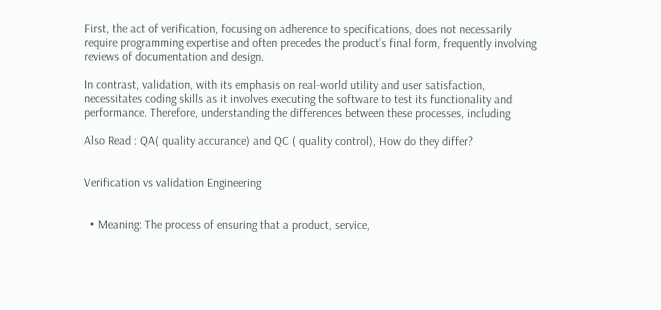First, the act of verification, focusing on adherence to specifications, does not necessarily require programming expertise and often precedes the product’s final form, frequently involving reviews of documentation and design.

In contrast, validation, with its emphasis on real-world utility and user satisfaction, necessitates coding skills as it involves executing the software to test its functionality and performance. Therefore, understanding the differences between these processes, including

Also Read : QA( quality accurance) and QC ( quality control), How do they differ?


Verification vs validation Engineering


  • Meaning: The process of ensuring that a product, service,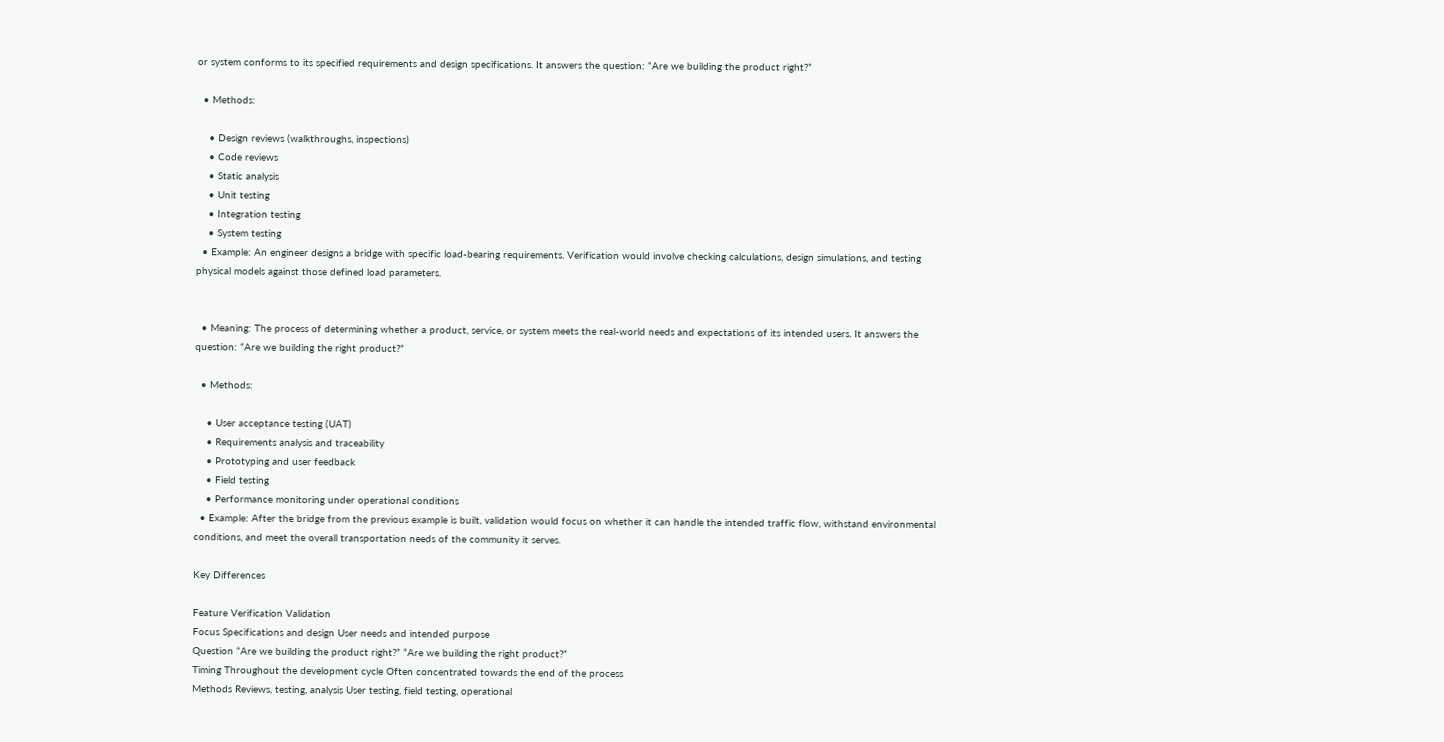or system conforms to its specified requirements and design specifications. It answers the question: “Are we building the product right?”

  • Methods:

    • Design reviews (walkthroughs, inspections)
    • Code reviews
    • Static analysis
    • Unit testing
    • Integration testing
    • System testing
  • Example: An engineer designs a bridge with specific load-bearing requirements. Verification would involve checking calculations, design simulations, and testing physical models against those defined load parameters.


  • Meaning: The process of determining whether a product, service, or system meets the real-world needs and expectations of its intended users. It answers the question: “Are we building the right product?”

  • Methods:

    • User acceptance testing (UAT)
    • Requirements analysis and traceability
    • Prototyping and user feedback
    • Field testing
    • Performance monitoring under operational conditions
  • Example: After the bridge from the previous example is built, validation would focus on whether it can handle the intended traffic flow, withstand environmental conditions, and meet the overall transportation needs of the community it serves.

Key Differences

Feature Verification Validation
Focus Specifications and design User needs and intended purpose
Question “Are we building the product right?” “Are we building the right product?”
Timing Throughout the development cycle Often concentrated towards the end of the process
Methods Reviews, testing, analysis User testing, field testing, operational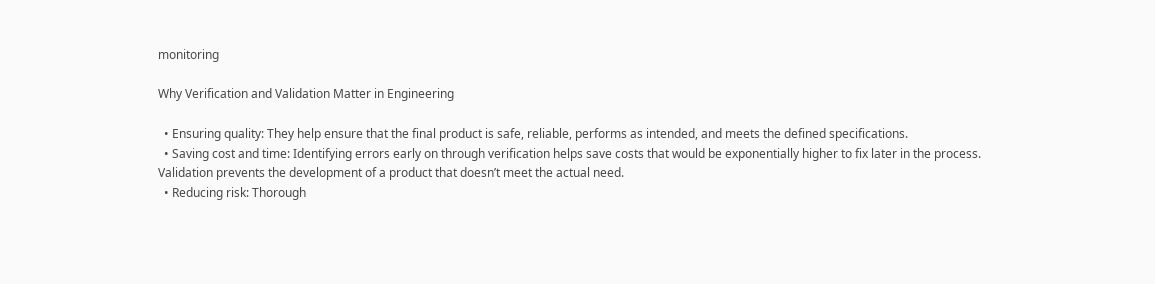monitoring

Why Verification and Validation Matter in Engineering

  • Ensuring quality: They help ensure that the final product is safe, reliable, performs as intended, and meets the defined specifications.
  • Saving cost and time: Identifying errors early on through verification helps save costs that would be exponentially higher to fix later in the process. Validation prevents the development of a product that doesn’t meet the actual need.
  • Reducing risk: Thorough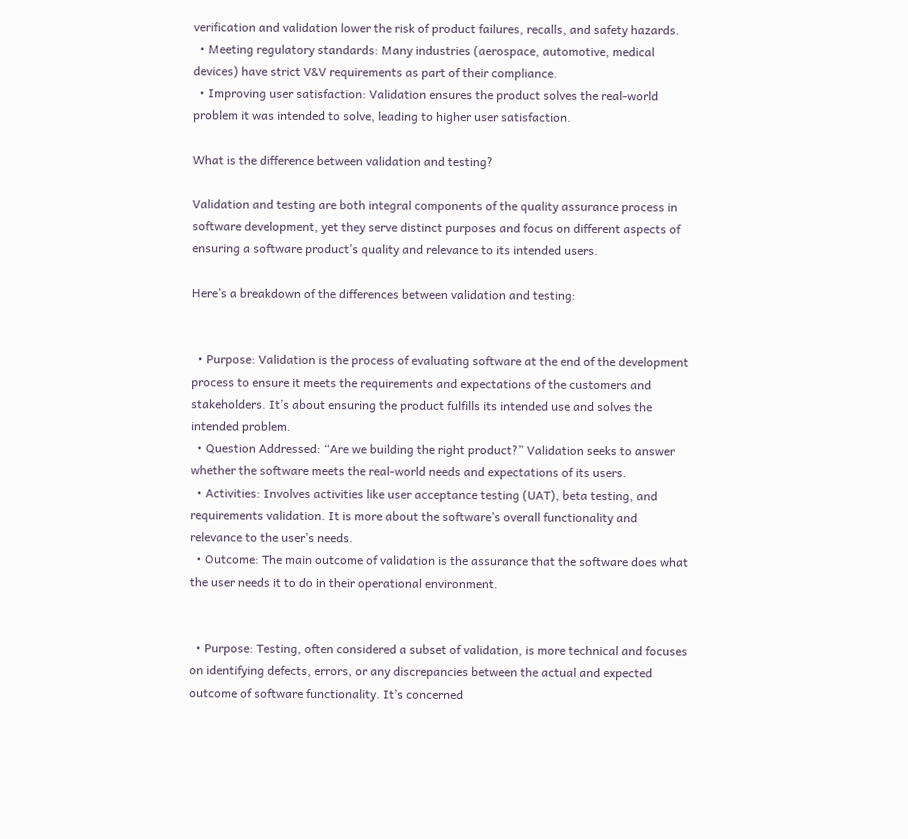verification and validation lower the risk of product failures, recalls, and safety hazards.
  • Meeting regulatory standards: Many industries (aerospace, automotive, medical devices) have strict V&V requirements as part of their compliance.
  • Improving user satisfaction: Validation ensures the product solves the real-world problem it was intended to solve, leading to higher user satisfaction.

What is the difference between validation and testing?

Validation and testing are both integral components of the quality assurance process in software development, yet they serve distinct purposes and focus on different aspects of ensuring a software product’s quality and relevance to its intended users.

Here’s a breakdown of the differences between validation and testing:


  • Purpose: Validation is the process of evaluating software at the end of the development process to ensure it meets the requirements and expectations of the customers and stakeholders. It’s about ensuring the product fulfills its intended use and solves the intended problem.
  • Question Addressed: “Are we building the right product?” Validation seeks to answer whether the software meets the real-world needs and expectations of its users.
  • Activities: Involves activities like user acceptance testing (UAT), beta testing, and requirements validation. It is more about the software’s overall functionality and relevance to the user’s needs.
  • Outcome: The main outcome of validation is the assurance that the software does what the user needs it to do in their operational environment.


  • Purpose: Testing, often considered a subset of validation, is more technical and focuses on identifying defects, errors, or any discrepancies between the actual and expected outcome of software functionality. It’s concerned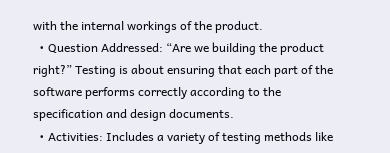with the internal workings of the product.
  • Question Addressed: “Are we building the product right?” Testing is about ensuring that each part of the software performs correctly according to the specification and design documents.
  • Activities: Includes a variety of testing methods like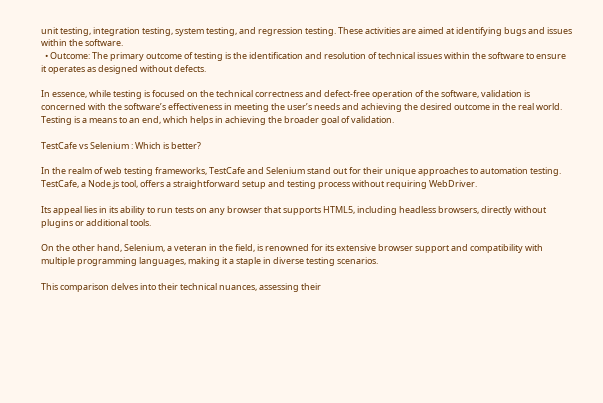unit testing, integration testing, system testing, and regression testing. These activities are aimed at identifying bugs and issues within the software.
  • Outcome: The primary outcome of testing is the identification and resolution of technical issues within the software to ensure it operates as designed without defects.

In essence, while testing is focused on the technical correctness and defect-free operation of the software, validation is concerned with the software’s effectiveness in meeting the user’s needs and achieving the desired outcome in the real world. Testing is a means to an end, which helps in achieving the broader goal of validation.

TestCafe vs Selenium : Which is better?

In the realm of web testing frameworks, TestCafe and Selenium stand out for their unique approaches to automation testing. TestCafe, a Node.js tool, offers a straightforward setup and testing process without requiring WebDriver.

Its appeal lies in its ability to run tests on any browser that supports HTML5, including headless browsers, directly without plugins or additional tools.

On the other hand, Selenium, a veteran in the field, is renowned for its extensive browser support and compatibility with multiple programming languages, making it a staple in diverse testing scenarios.

This comparison delves into their technical nuances, assessing their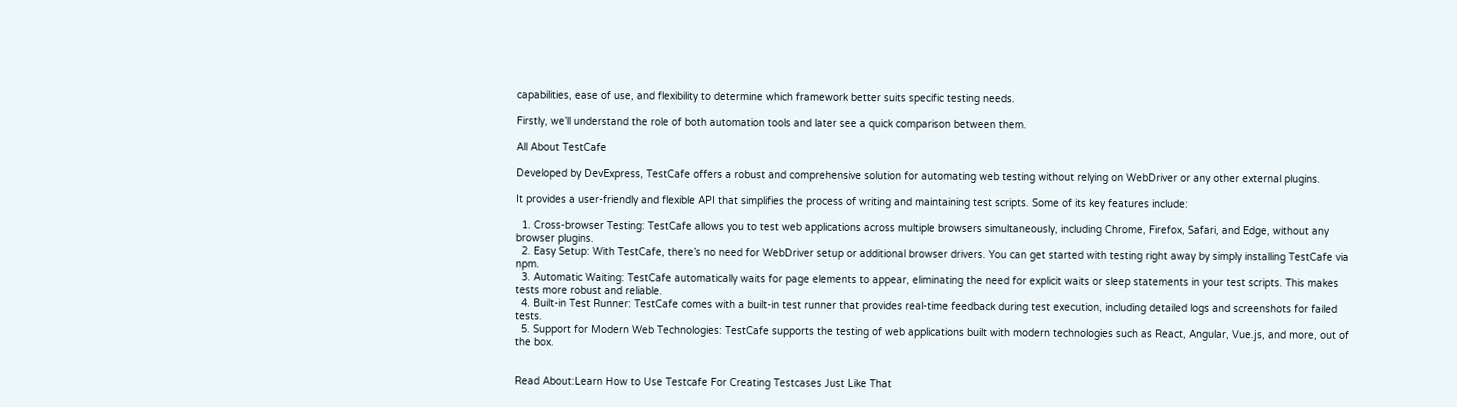capabilities, ease of use, and flexibility to determine which framework better suits specific testing needs.

Firstly, we’ll understand the role of both automation tools and later see a quick comparison between them.

All About TestCafe

Developed by DevExpress, TestCafe offers a robust and comprehensive solution for automating web testing without relying on WebDriver or any other external plugins.

It provides a user-friendly and flexible API that simplifies the process of writing and maintaining test scripts. Some of its key features include:

  1. Cross-browser Testing: TestCafe allows you to test web applications across multiple browsers simultaneously, including Chrome, Firefox, Safari, and Edge, without any browser plugins.
  2. Easy Setup: With TestCafe, there’s no need for WebDriver setup or additional browser drivers. You can get started with testing right away by simply installing TestCafe via npm.
  3. Automatic Waiting: TestCafe automatically waits for page elements to appear, eliminating the need for explicit waits or sleep statements in your test scripts. This makes tests more robust and reliable.
  4. Built-in Test Runner: TestCafe comes with a built-in test runner that provides real-time feedback during test execution, including detailed logs and screenshots for failed tests.
  5. Support for Modern Web Technologies: TestCafe supports the testing of web applications built with modern technologies such as React, Angular, Vue.js, and more, out of the box.


Read About:Learn How to Use Testcafe For Creating Testcases Just Like That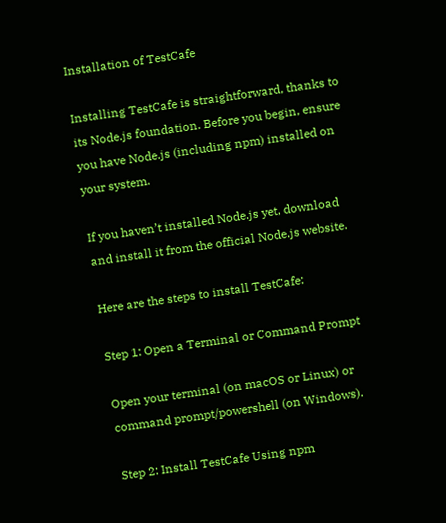Installation of TestCafe

Installing TestCafe is straightforward, thanks to its Node.js foundation. Before you begin, ensure you have Node.js (including npm) installed on your system.

If you haven’t installed Node.js yet, download and install it from the official Node.js website.

Here are the steps to install TestCafe:

Step 1: Open a Terminal or Command Prompt

Open your terminal (on macOS or Linux) or command prompt/powershell (on Windows).

Step 2: Install TestCafe Using npm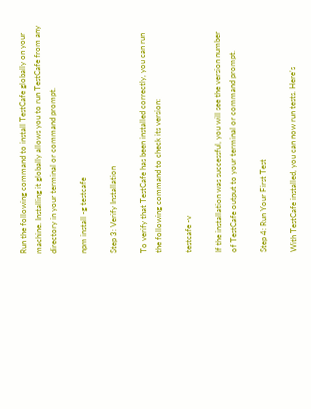Run the following command to install TestCafe globally on your machine. Installing it globally allows you to run TestCafe from any directory in your terminal or command prompt.

npm install -g testcafe

Step 3: Verify Installation

To verify that TestCafe has been installed correctly, you can run the following command to check its version:

testcafe -v

If the installation was successful, you will see the version number of TestCafe output to your terminal or command prompt.

Step 4: Run Your First Test

With TestCafe installed, you can now run tests. Here’s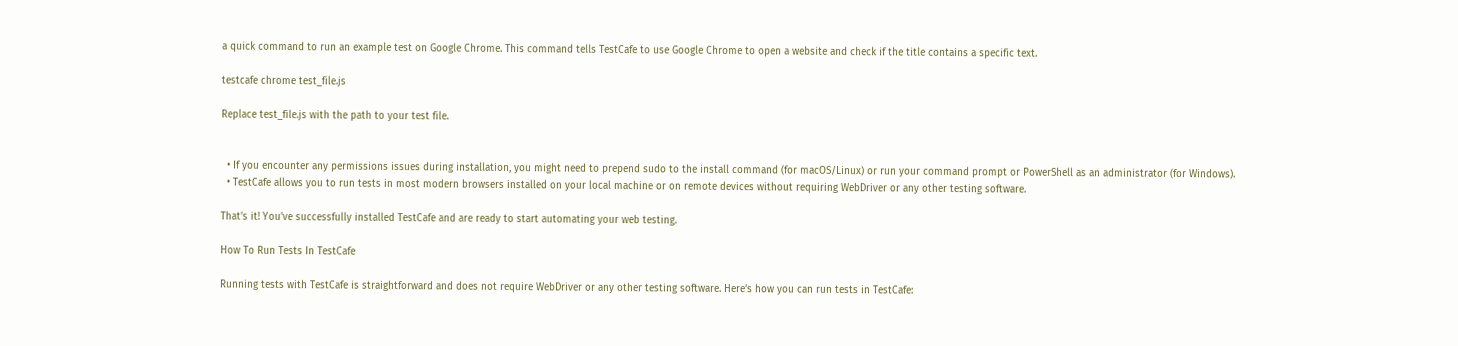a quick command to run an example test on Google Chrome. This command tells TestCafe to use Google Chrome to open a website and check if the title contains a specific text.

testcafe chrome test_file.js

Replace test_file.js with the path to your test file.


  • If you encounter any permissions issues during installation, you might need to prepend sudo to the install command (for macOS/Linux) or run your command prompt or PowerShell as an administrator (for Windows).
  • TestCafe allows you to run tests in most modern browsers installed on your local machine or on remote devices without requiring WebDriver or any other testing software.

That’s it! You’ve successfully installed TestCafe and are ready to start automating your web testing.

How To Run Tests In TestCafe

Running tests with TestCafe is straightforward and does not require WebDriver or any other testing software. Here’s how you can run tests in TestCafe: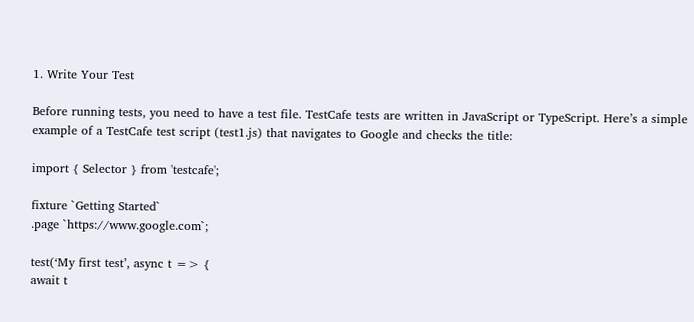1. Write Your Test

Before running tests, you need to have a test file. TestCafe tests are written in JavaScript or TypeScript. Here’s a simple example of a TestCafe test script (test1.js) that navigates to Google and checks the title:

import { Selector } from 'testcafe';

fixture `Getting Started`
.page `https://www.google.com`;

test(‘My first test’, async t => {
await t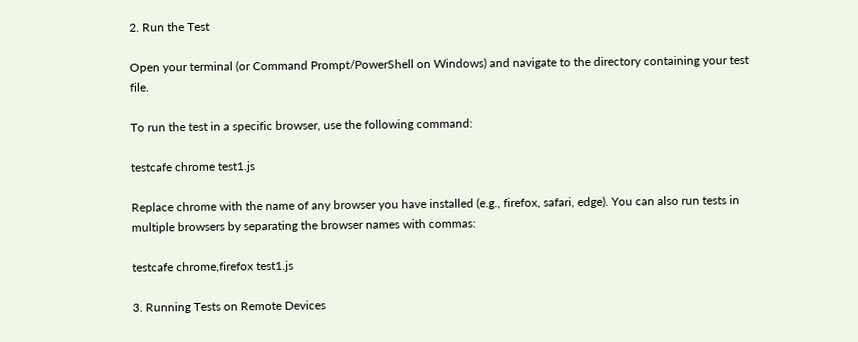2. Run the Test

Open your terminal (or Command Prompt/PowerShell on Windows) and navigate to the directory containing your test file.

To run the test in a specific browser, use the following command:

testcafe chrome test1.js

Replace chrome with the name of any browser you have installed (e.g., firefox, safari, edge). You can also run tests in multiple browsers by separating the browser names with commas:

testcafe chrome,firefox test1.js

3. Running Tests on Remote Devices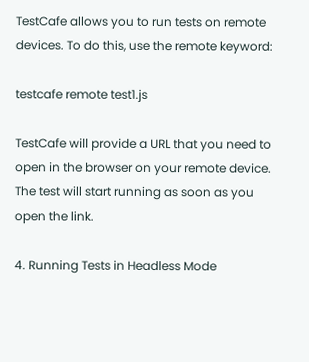TestCafe allows you to run tests on remote devices. To do this, use the remote keyword:

testcafe remote test1.js

TestCafe will provide a URL that you need to open in the browser on your remote device. The test will start running as soon as you open the link.

4. Running Tests in Headless Mode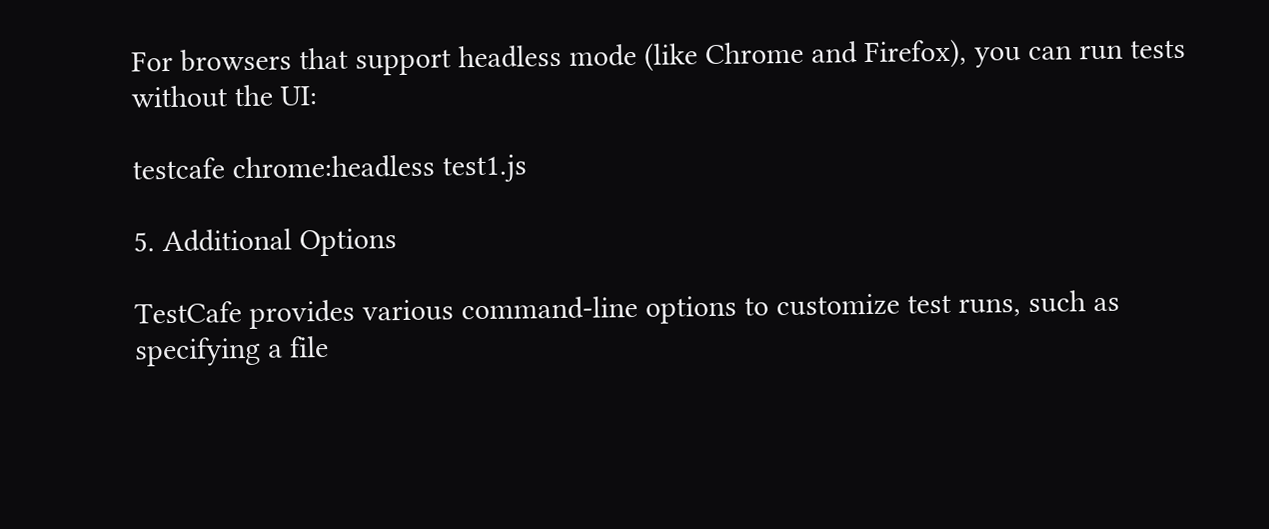For browsers that support headless mode (like Chrome and Firefox), you can run tests without the UI:

testcafe chrome:headless test1.js

5. Additional Options

TestCafe provides various command-line options to customize test runs, such as specifying a file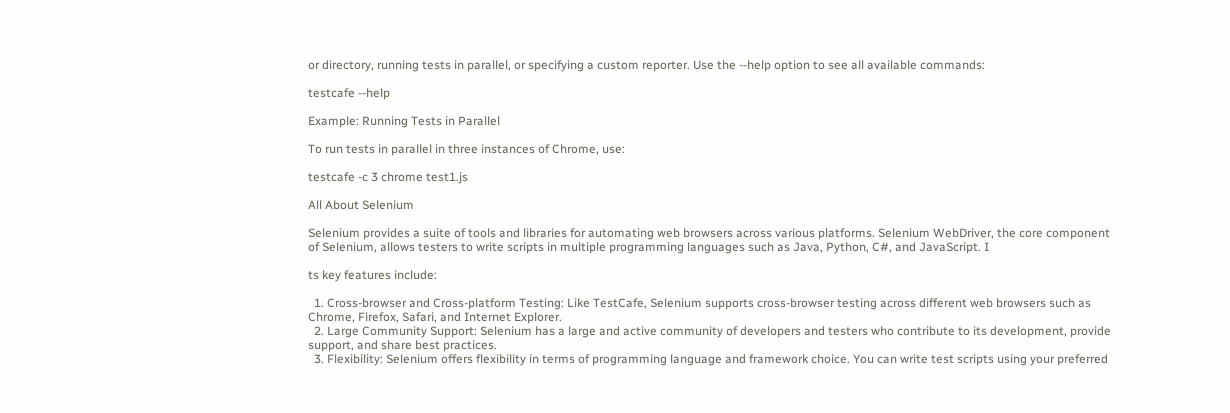or directory, running tests in parallel, or specifying a custom reporter. Use the --help option to see all available commands:

testcafe --help

Example: Running Tests in Parallel

To run tests in parallel in three instances of Chrome, use:

testcafe -c 3 chrome test1.js

All About Selenium

Selenium provides a suite of tools and libraries for automating web browsers across various platforms. Selenium WebDriver, the core component of Selenium, allows testers to write scripts in multiple programming languages such as Java, Python, C#, and JavaScript. I

ts key features include:

  1. Cross-browser and Cross-platform Testing: Like TestCafe, Selenium supports cross-browser testing across different web browsers such as Chrome, Firefox, Safari, and Internet Explorer.
  2. Large Community Support: Selenium has a large and active community of developers and testers who contribute to its development, provide support, and share best practices.
  3. Flexibility: Selenium offers flexibility in terms of programming language and framework choice. You can write test scripts using your preferred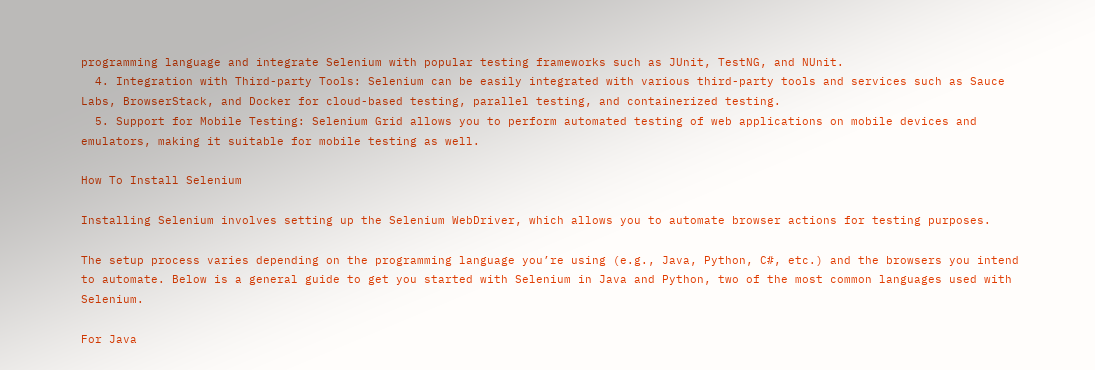programming language and integrate Selenium with popular testing frameworks such as JUnit, TestNG, and NUnit.
  4. Integration with Third-party Tools: Selenium can be easily integrated with various third-party tools and services such as Sauce Labs, BrowserStack, and Docker for cloud-based testing, parallel testing, and containerized testing.
  5. Support for Mobile Testing: Selenium Grid allows you to perform automated testing of web applications on mobile devices and emulators, making it suitable for mobile testing as well.

How To Install Selenium

Installing Selenium involves setting up the Selenium WebDriver, which allows you to automate browser actions for testing purposes.

The setup process varies depending on the programming language you’re using (e.g., Java, Python, C#, etc.) and the browsers you intend to automate. Below is a general guide to get you started with Selenium in Java and Python, two of the most common languages used with Selenium.

For Java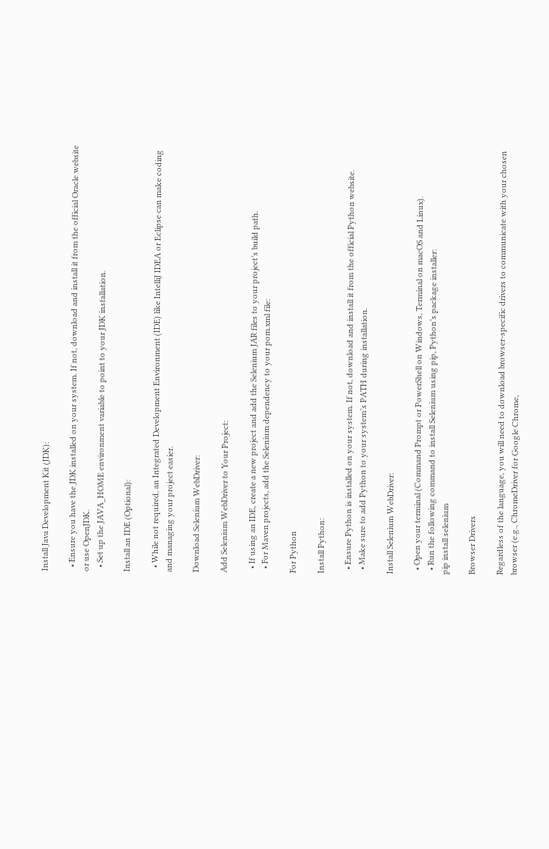Install Java Development Kit (JDK):

  • Ensure you have the JDK installed on your system. If not, download and install it from the official Oracle website or use OpenJDK.
  • Set up the JAVA_HOME environment variable to point to your JDK installation.

Install an IDE (Optional):

  • While not required, an Integrated Development Environment (IDE) like IntelliJ IDEA or Eclipse can make coding and managing your project easier.

Download Selenium WebDriver:

Add Selenium WebDriver to Your Project:

  • If using an IDE, create a new project and add the Selenium JAR files to your project’s build path.
  • For Maven projects, add the Selenium dependency to your pom.xml file:

For Python

Install Python:

  • Ensure Python is installed on your system. If not, download and install it from the official Python website.
  • Make sure to add Python to your system’s PATH during installation.

Install Selenium WebDriver:

  • Open your terminal (Command Prompt or PowerShell on Windows, Terminal on macOS and Linux).
  • Run the following command to install Selenium using pip, Python’s package installer:
pip install selenium

Browser Drivers

Regardless of the language, you will need to download browser-specific drivers to communicate with your chosen browser (e.g., ChromeDriver for Google Chrome,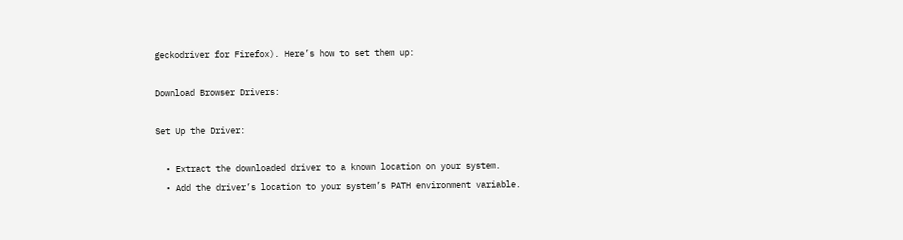geckodriver for Firefox). Here’s how to set them up:

Download Browser Drivers:

Set Up the Driver:

  • Extract the downloaded driver to a known location on your system.
  • Add the driver’s location to your system’s PATH environment variable.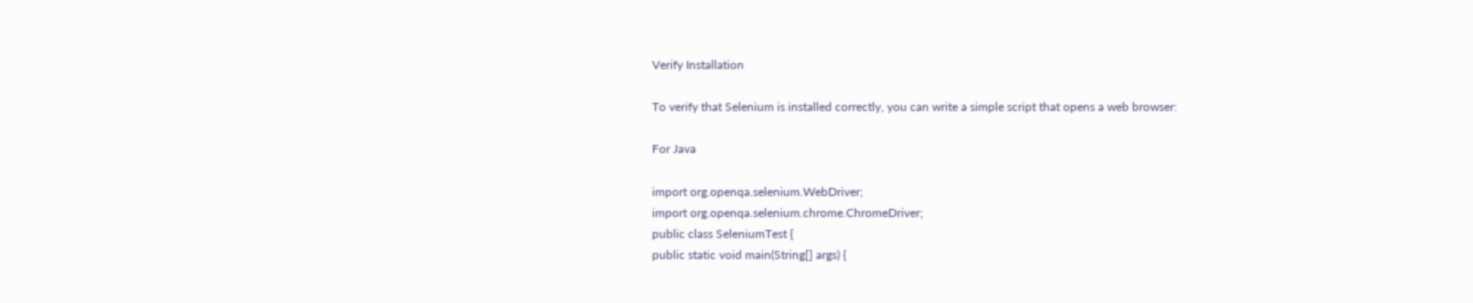Verify Installation

To verify that Selenium is installed correctly, you can write a simple script that opens a web browser:

For Java

import org.openqa.selenium.WebDriver;
import org.openqa.selenium.chrome.ChromeDriver;
public class SeleniumTest {
public static void main(String[] args) {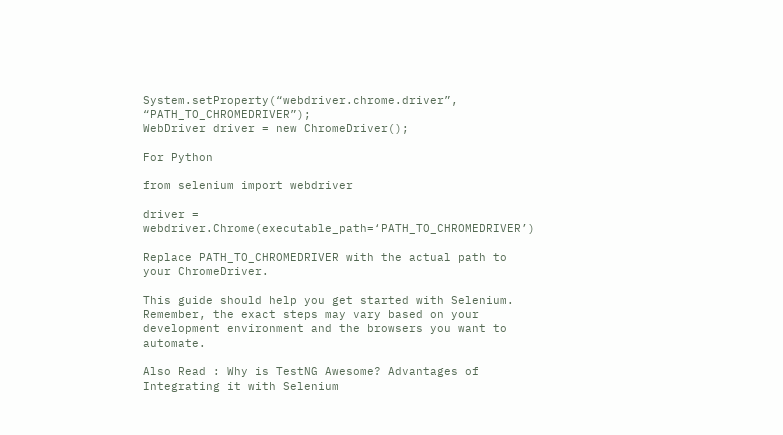System.setProperty(“webdriver.chrome.driver”, “PATH_TO_CHROMEDRIVER”);
WebDriver driver = new ChromeDriver();

For Python

from selenium import webdriver

driver = webdriver.Chrome(executable_path=‘PATH_TO_CHROMEDRIVER’)

Replace PATH_TO_CHROMEDRIVER with the actual path to your ChromeDriver.

This guide should help you get started with Selenium. Remember, the exact steps may vary based on your development environment and the browsers you want to automate.

Also Read : Why is TestNG Awesome? Advantages of Integrating it with Selenium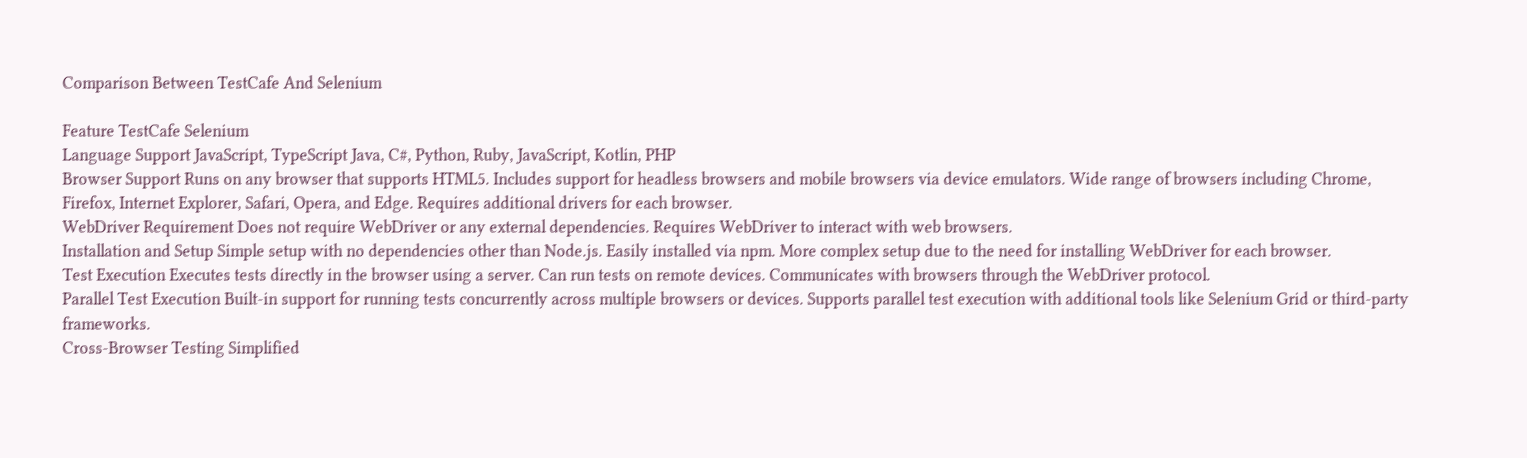Comparison Between TestCafe And Selenium

Feature TestCafe Selenium
Language Support JavaScript, TypeScript Java, C#, Python, Ruby, JavaScript, Kotlin, PHP
Browser Support Runs on any browser that supports HTML5. Includes support for headless browsers and mobile browsers via device emulators. Wide range of browsers including Chrome, Firefox, Internet Explorer, Safari, Opera, and Edge. Requires additional drivers for each browser.
WebDriver Requirement Does not require WebDriver or any external dependencies. Requires WebDriver to interact with web browsers.
Installation and Setup Simple setup with no dependencies other than Node.js. Easily installed via npm. More complex setup due to the need for installing WebDriver for each browser.
Test Execution Executes tests directly in the browser using a server. Can run tests on remote devices. Communicates with browsers through the WebDriver protocol.
Parallel Test Execution Built-in support for running tests concurrently across multiple browsers or devices. Supports parallel test execution with additional tools like Selenium Grid or third-party frameworks.
Cross-Browser Testing Simplified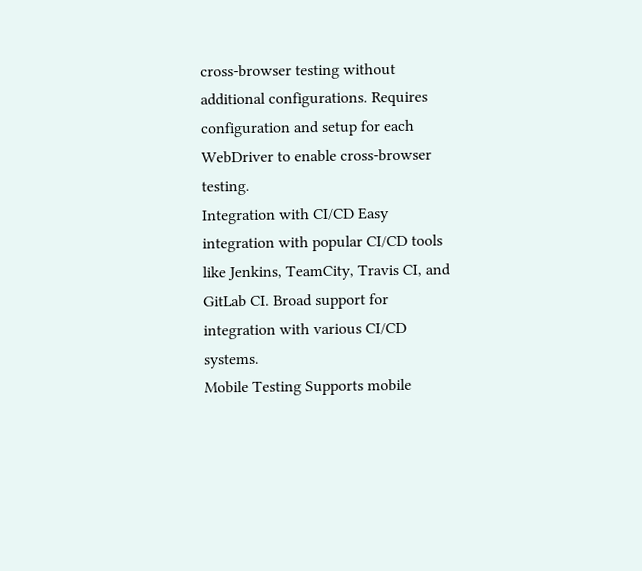cross-browser testing without additional configurations. Requires configuration and setup for each WebDriver to enable cross-browser testing.
Integration with CI/CD Easy integration with popular CI/CD tools like Jenkins, TeamCity, Travis CI, and GitLab CI. Broad support for integration with various CI/CD systems.
Mobile Testing Supports mobile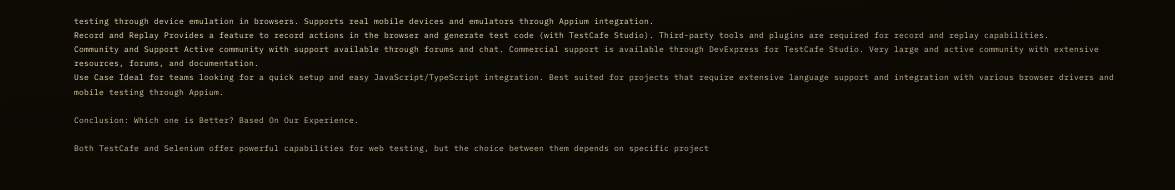testing through device emulation in browsers. Supports real mobile devices and emulators through Appium integration.
Record and Replay Provides a feature to record actions in the browser and generate test code (with TestCafe Studio). Third-party tools and plugins are required for record and replay capabilities.
Community and Support Active community with support available through forums and chat. Commercial support is available through DevExpress for TestCafe Studio. Very large and active community with extensive resources, forums, and documentation.
Use Case Ideal for teams looking for a quick setup and easy JavaScript/TypeScript integration. Best suited for projects that require extensive language support and integration with various browser drivers and mobile testing through Appium.

Conclusion: Which one is Better? Based On Our Experience.

Both TestCafe and Selenium offer powerful capabilities for web testing, but the choice between them depends on specific project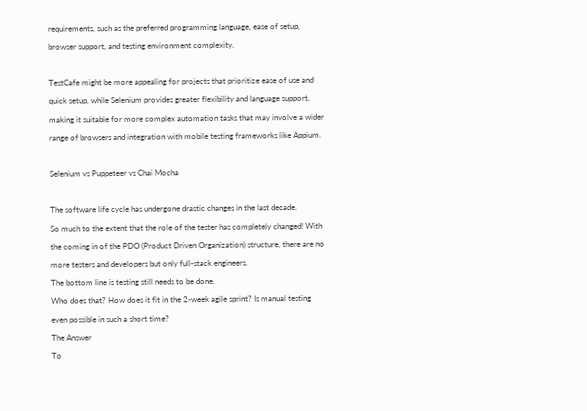requirements, such as the preferred programming language, ease of setup, browser support, and testing environment complexity.

TestCafe might be more appealing for projects that prioritize ease of use and quick setup, while Selenium provides greater flexibility and language support, making it suitable for more complex automation tasks that may involve a wider range of browsers and integration with mobile testing frameworks like Appium.

Selenium vs Puppeteer vs Chai Mocha

The software life cycle has undergone drastic changes in the last decade.
So much to the extent that the role of the tester has completely changed! With the coming in of the PDO (Product Driven Organization) structure, there are no more testers and developers but only full-stack engineers.
The bottom line is testing still needs to be done.
Who does that? How does it fit in the 2-week agile sprint? Is manual testing even possible in such a short time?
The Answer
To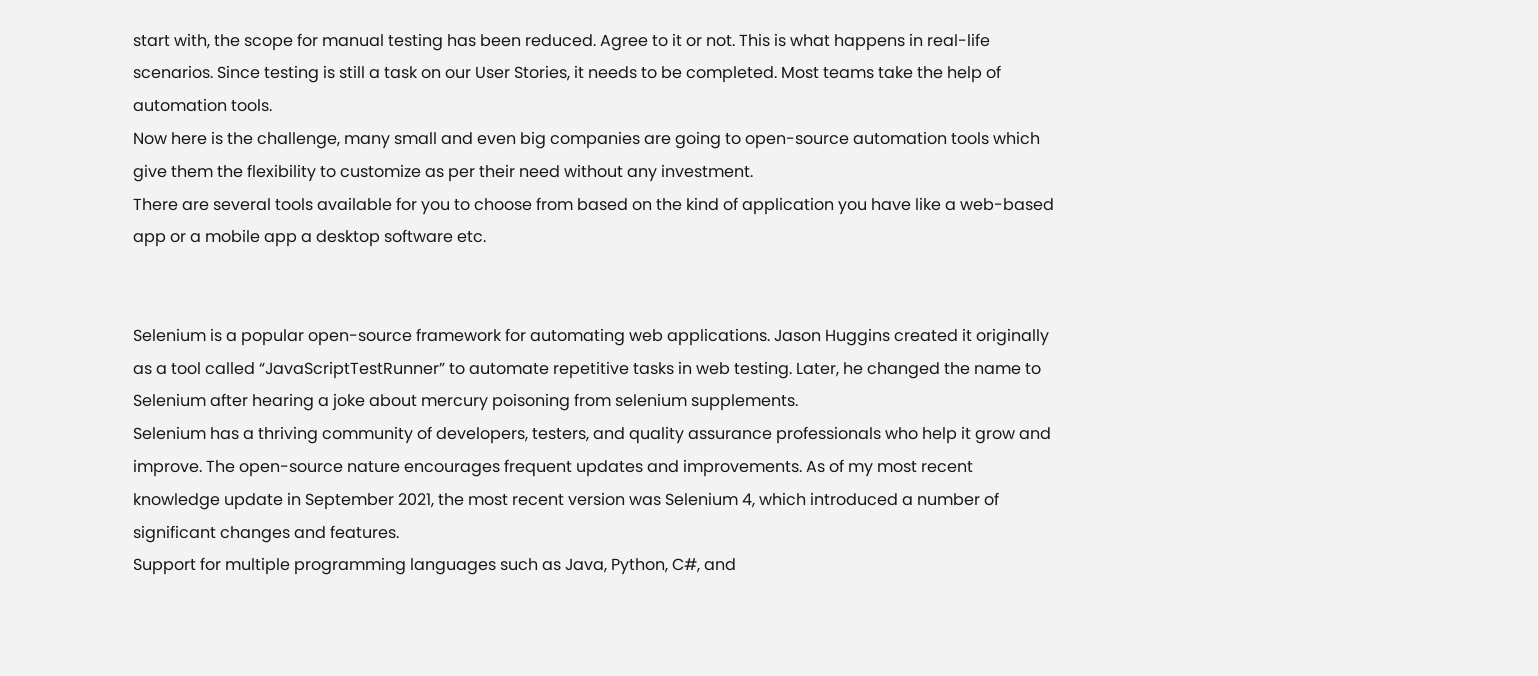start with, the scope for manual testing has been reduced. Agree to it or not. This is what happens in real-life scenarios. Since testing is still a task on our User Stories, it needs to be completed. Most teams take the help of automation tools.
Now here is the challenge, many small and even big companies are going to open-source automation tools which give them the flexibility to customize as per their need without any investment.
There are several tools available for you to choose from based on the kind of application you have like a web-based app or a mobile app a desktop software etc.


Selenium is a popular open-source framework for automating web applications. Jason Huggins created it originally as a tool called “JavaScriptTestRunner” to automate repetitive tasks in web testing. Later, he changed the name to Selenium after hearing a joke about mercury poisoning from selenium supplements.
Selenium has a thriving community of developers, testers, and quality assurance professionals who help it grow and improve. The open-source nature encourages frequent updates and improvements. As of my most recent knowledge update in September 2021, the most recent version was Selenium 4, which introduced a number of significant changes and features.
Support for multiple programming languages such as Java, Python, C#, and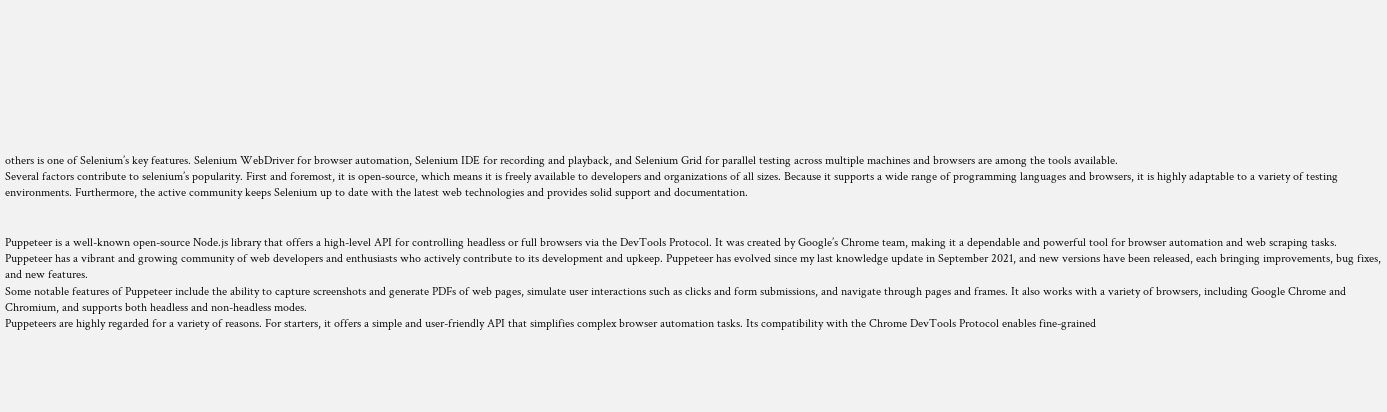others is one of Selenium’s key features. Selenium WebDriver for browser automation, Selenium IDE for recording and playback, and Selenium Grid for parallel testing across multiple machines and browsers are among the tools available.
Several factors contribute to selenium’s popularity. First and foremost, it is open-source, which means it is freely available to developers and organizations of all sizes. Because it supports a wide range of programming languages and browsers, it is highly adaptable to a variety of testing environments. Furthermore, the active community keeps Selenium up to date with the latest web technologies and provides solid support and documentation.


Puppeteer is a well-known open-source Node.js library that offers a high-level API for controlling headless or full browsers via the DevTools Protocol. It was created by Google’s Chrome team, making it a dependable and powerful tool for browser automation and web scraping tasks.
Puppeteer has a vibrant and growing community of web developers and enthusiasts who actively contribute to its development and upkeep. Puppeteer has evolved since my last knowledge update in September 2021, and new versions have been released, each bringing improvements, bug fixes, and new features.
Some notable features of Puppeteer include the ability to capture screenshots and generate PDFs of web pages, simulate user interactions such as clicks and form submissions, and navigate through pages and frames. It also works with a variety of browsers, including Google Chrome and Chromium, and supports both headless and non-headless modes.
Puppeteers are highly regarded for a variety of reasons. For starters, it offers a simple and user-friendly API that simplifies complex browser automation tasks. Its compatibility with the Chrome DevTools Protocol enables fine-grained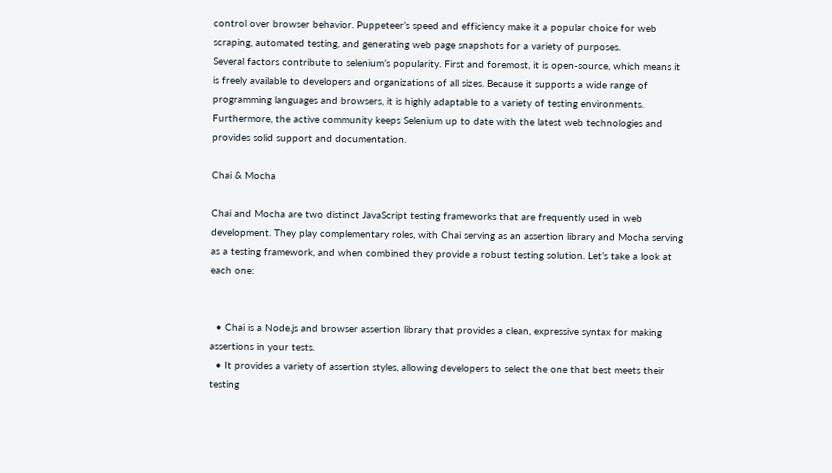control over browser behavior. Puppeteer’s speed and efficiency make it a popular choice for web scraping, automated testing, and generating web page snapshots for a variety of purposes.
Several factors contribute to selenium’s popularity. First and foremost, it is open-source, which means it is freely available to developers and organizations of all sizes. Because it supports a wide range of programming languages and browsers, it is highly adaptable to a variety of testing environments. Furthermore, the active community keeps Selenium up to date with the latest web technologies and provides solid support and documentation.

Chai & Mocha

Chai and Mocha are two distinct JavaScript testing frameworks that are frequently used in web development. They play complementary roles, with Chai serving as an assertion library and Mocha serving as a testing framework, and when combined they provide a robust testing solution. Let’s take a look at each one:


  • Chai is a Node.js and browser assertion library that provides a clean, expressive syntax for making assertions in your tests.
  • It provides a variety of assertion styles, allowing developers to select the one that best meets their testing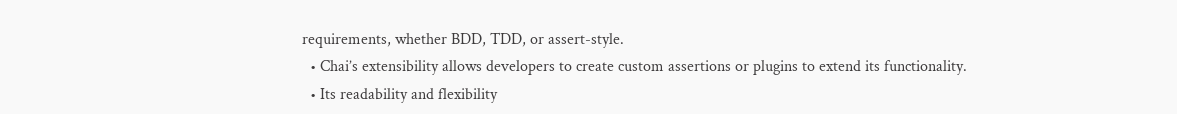requirements, whether BDD, TDD, or assert-style.
  • Chai’s extensibility allows developers to create custom assertions or plugins to extend its functionality.
  • Its readability and flexibility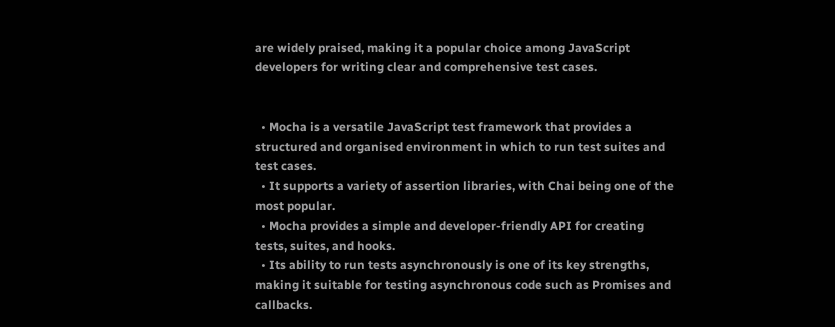are widely praised, making it a popular choice among JavaScript developers for writing clear and comprehensive test cases.


  • Mocha is a versatile JavaScript test framework that provides a structured and organised environment in which to run test suites and test cases.
  • It supports a variety of assertion libraries, with Chai being one of the most popular.
  • Mocha provides a simple and developer-friendly API for creating tests, suites, and hooks.
  • Its ability to run tests asynchronously is one of its key strengths, making it suitable for testing asynchronous code such as Promises and callbacks.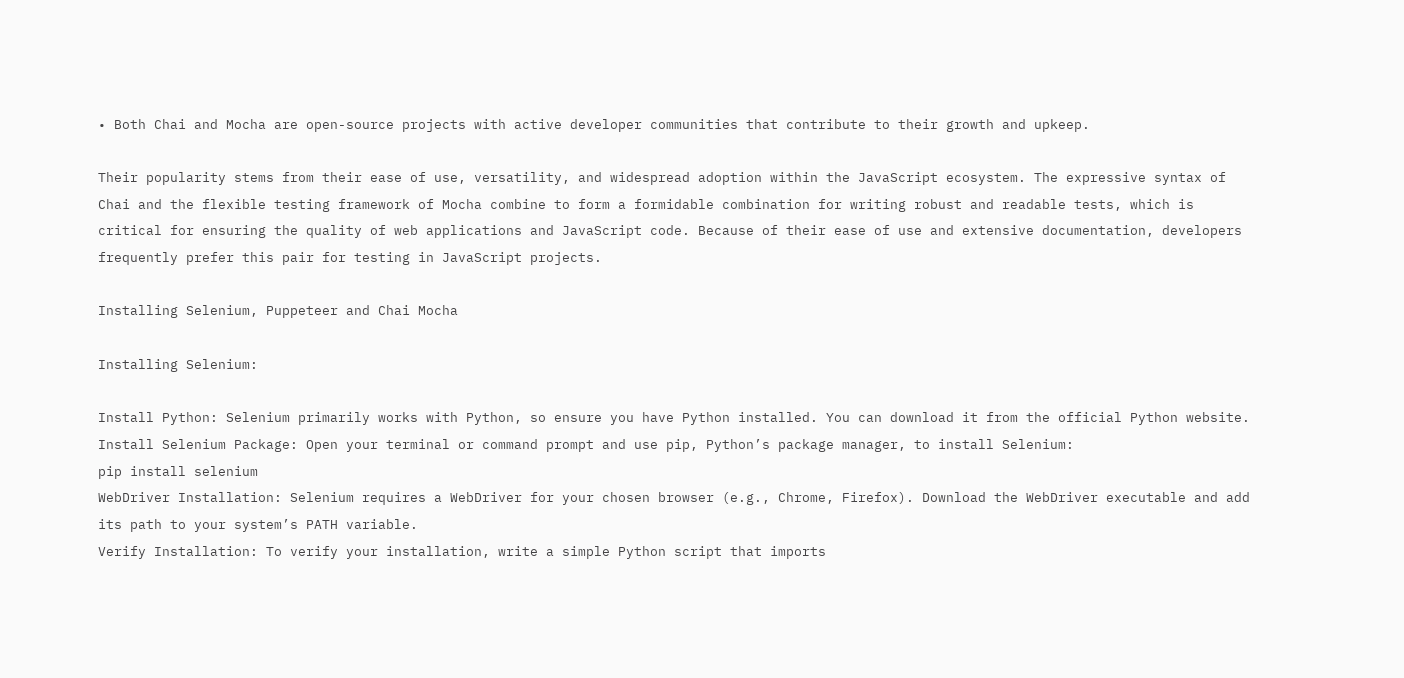• Both Chai and Mocha are open-source projects with active developer communities that contribute to their growth and upkeep.

Their popularity stems from their ease of use, versatility, and widespread adoption within the JavaScript ecosystem. The expressive syntax of Chai and the flexible testing framework of Mocha combine to form a formidable combination for writing robust and readable tests, which is critical for ensuring the quality of web applications and JavaScript code. Because of their ease of use and extensive documentation, developers frequently prefer this pair for testing in JavaScript projects.

Installing Selenium, Puppeteer and Chai Mocha

Installing Selenium:

Install Python: Selenium primarily works with Python, so ensure you have Python installed. You can download it from the official Python website.
Install Selenium Package: Open your terminal or command prompt and use pip, Python’s package manager, to install Selenium:
pip install selenium
WebDriver Installation: Selenium requires a WebDriver for your chosen browser (e.g., Chrome, Firefox). Download the WebDriver executable and add its path to your system’s PATH variable.
Verify Installation: To verify your installation, write a simple Python script that imports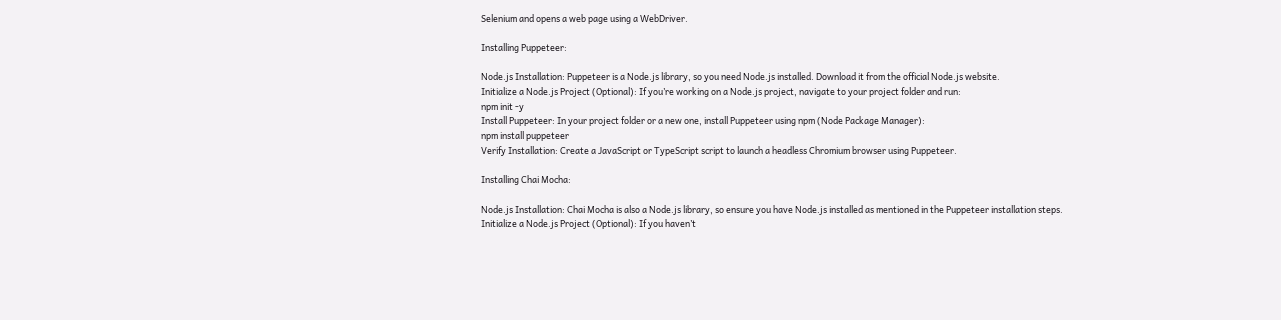Selenium and opens a web page using a WebDriver.

Installing Puppeteer:

Node.js Installation: Puppeteer is a Node.js library, so you need Node.js installed. Download it from the official Node.js website.
Initialize a Node.js Project (Optional): If you’re working on a Node.js project, navigate to your project folder and run:
npm init -y
Install Puppeteer: In your project folder or a new one, install Puppeteer using npm (Node Package Manager):
npm install puppeteer
Verify Installation: Create a JavaScript or TypeScript script to launch a headless Chromium browser using Puppeteer.

Installing Chai Mocha:

Node.js Installation: Chai Mocha is also a Node.js library, so ensure you have Node.js installed as mentioned in the Puppeteer installation steps.
Initialize a Node.js Project (Optional): If you haven’t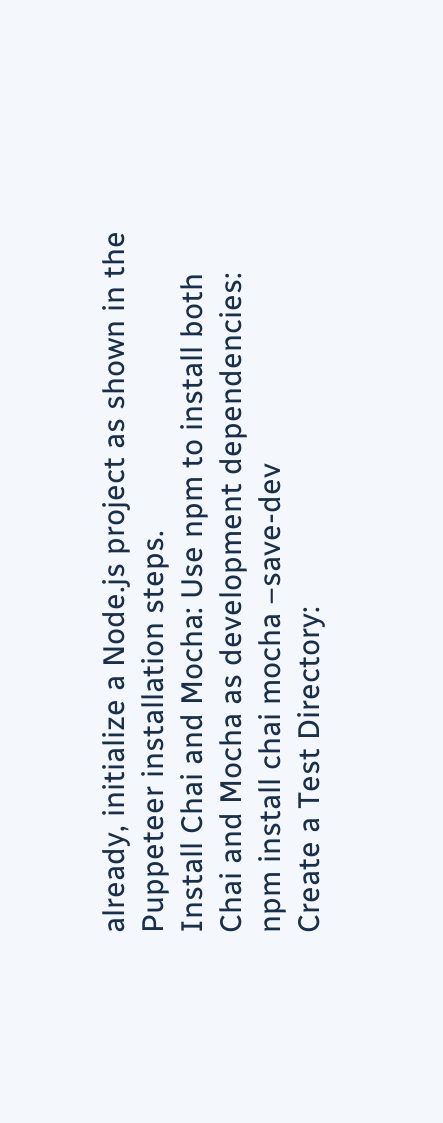already, initialize a Node.js project as shown in the Puppeteer installation steps.
Install Chai and Mocha: Use npm to install both Chai and Mocha as development dependencies:
npm install chai mocha –save-dev
Create a Test Directory: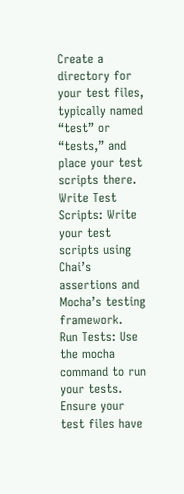Create a directory for your test files, typically named “test” or “tests,” and place your test scripts there.
Write Test Scripts: Write your test scripts using Chai’s assertions and Mocha’s testing framework.
Run Tests: Use the mocha command to run your tests. Ensure your test files have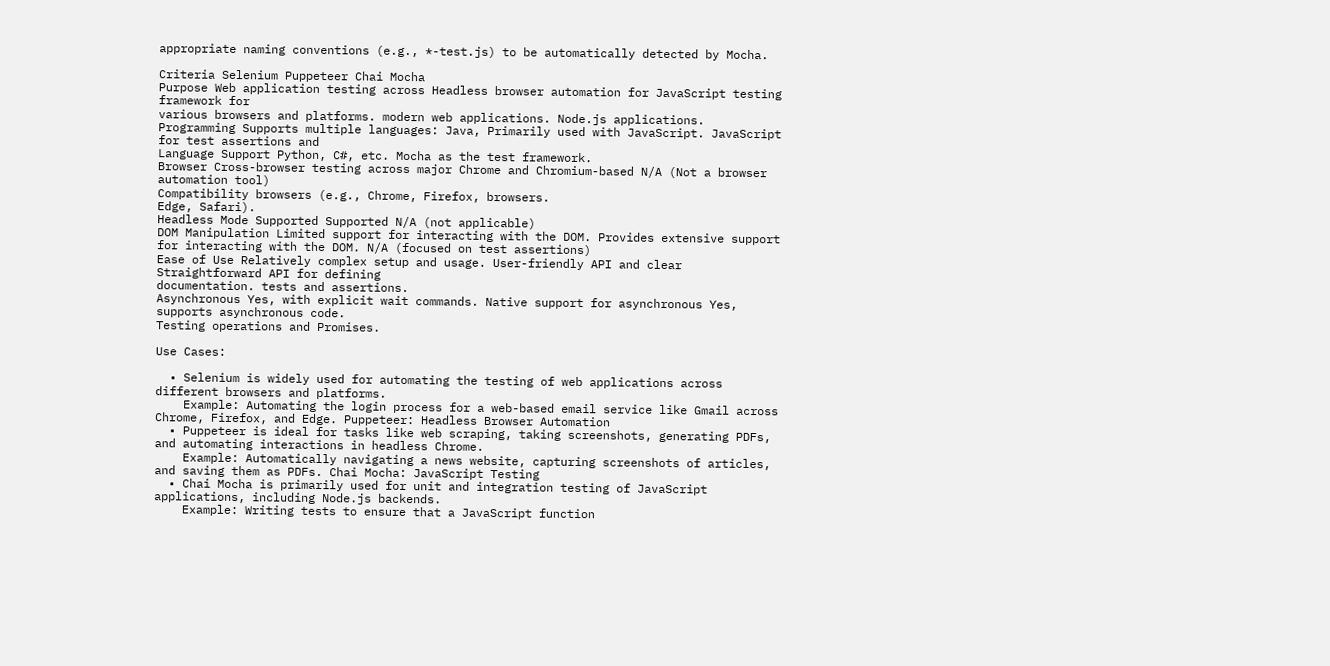appropriate naming conventions (e.g., *-test.js) to be automatically detected by Mocha.

Criteria Selenium Puppeteer Chai Mocha
Purpose Web application testing across Headless browser automation for JavaScript testing framework for
various browsers and platforms. modern web applications. Node.js applications.
Programming Supports multiple languages: Java, Primarily used with JavaScript. JavaScript for test assertions and
Language Support Python, C#, etc. Mocha as the test framework.
Browser Cross-browser testing across major Chrome and Chromium-based N/A (Not a browser automation tool)
Compatibility browsers (e.g., Chrome, Firefox, browsers.
Edge, Safari).
Headless Mode Supported Supported N/A (not applicable)
DOM Manipulation Limited support for interacting with the DOM. Provides extensive support for interacting with the DOM. N/A (focused on test assertions)
Ease of Use Relatively complex setup and usage. User-friendly API and clear Straightforward API for defining
documentation. tests and assertions.
Asynchronous Yes, with explicit wait commands. Native support for asynchronous Yes, supports asynchronous code.
Testing operations and Promises.

Use Cases:

  • Selenium is widely used for automating the testing of web applications across different browsers and platforms.
    Example: Automating the login process for a web-based email service like Gmail across Chrome, Firefox, and Edge. Puppeteer: Headless Browser Automation
  • Puppeteer is ideal for tasks like web scraping, taking screenshots, generating PDFs, and automating interactions in headless Chrome.
    Example: Automatically navigating a news website, capturing screenshots of articles, and saving them as PDFs. Chai Mocha: JavaScript Testing
  • Chai Mocha is primarily used for unit and integration testing of JavaScript applications, including Node.js backends.
    Example: Writing tests to ensure that a JavaScript function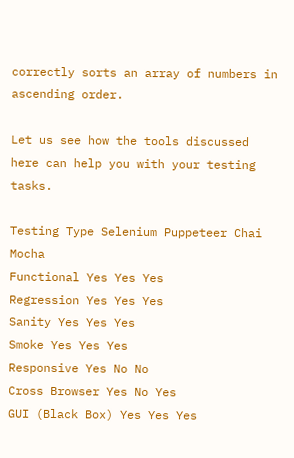correctly sorts an array of numbers in ascending order.

Let us see how the tools discussed here can help you with your testing tasks.

Testing Type Selenium Puppeteer Chai Mocha
Functional Yes Yes Yes
Regression Yes Yes Yes
Sanity Yes Yes Yes
Smoke Yes Yes Yes
Responsive Yes No No
Cross Browser Yes No Yes
GUI (Black Box) Yes Yes Yes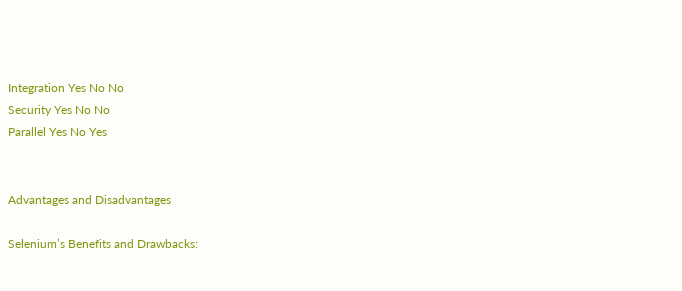Integration Yes No No
Security Yes No No
Parallel Yes No Yes


Advantages and Disadvantages

Selenium’s Benefits and Drawbacks: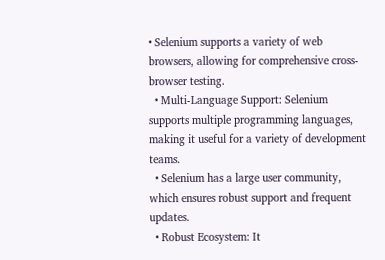• Selenium supports a variety of web browsers, allowing for comprehensive cross-browser testing.
  • Multi-Language Support: Selenium supports multiple programming languages, making it useful for a variety of development teams.
  • Selenium has a large user community, which ensures robust support and frequent updates.
  • Robust Ecosystem: It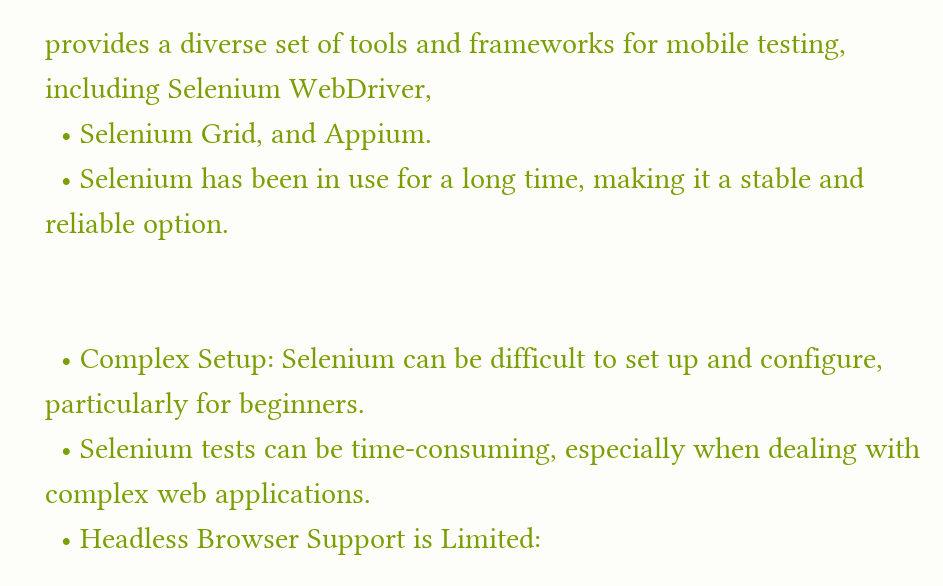provides a diverse set of tools and frameworks for mobile testing, including Selenium WebDriver,
  • Selenium Grid, and Appium.
  • Selenium has been in use for a long time, making it a stable and reliable option.


  • Complex Setup: Selenium can be difficult to set up and configure, particularly for beginners.
  • Selenium tests can be time-consuming, especially when dealing with complex web applications.
  • Headless Browser Support is Limited: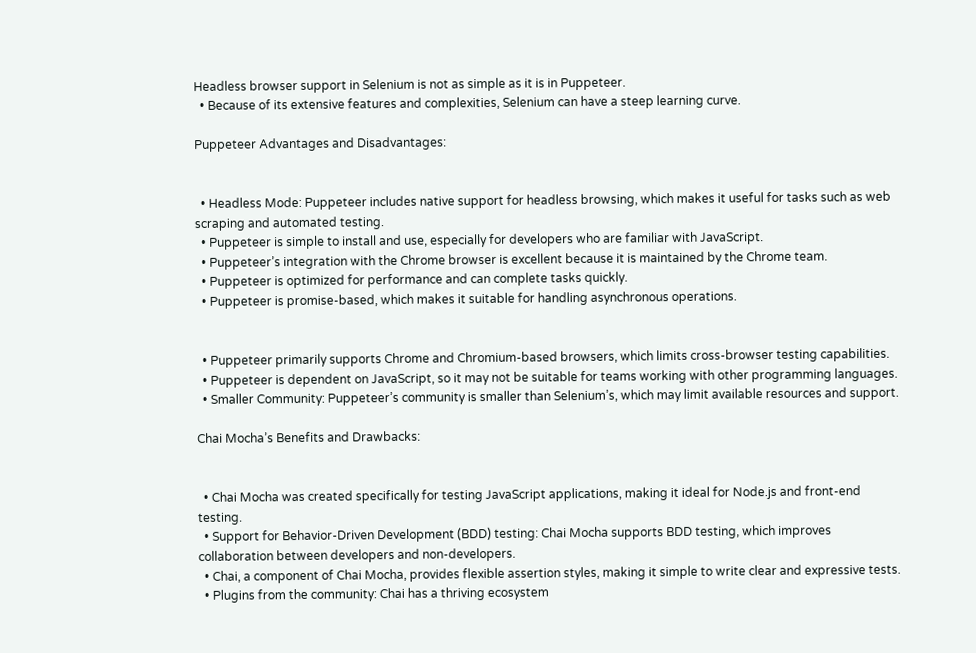Headless browser support in Selenium is not as simple as it is in Puppeteer.
  • Because of its extensive features and complexities, Selenium can have a steep learning curve.

Puppeteer Advantages and Disadvantages:


  • Headless Mode: Puppeteer includes native support for headless browsing, which makes it useful for tasks such as web scraping and automated testing.
  • Puppeteer is simple to install and use, especially for developers who are familiar with JavaScript.
  • Puppeteer’s integration with the Chrome browser is excellent because it is maintained by the Chrome team.
  • Puppeteer is optimized for performance and can complete tasks quickly.
  • Puppeteer is promise-based, which makes it suitable for handling asynchronous operations.


  • Puppeteer primarily supports Chrome and Chromium-based browsers, which limits cross-browser testing capabilities.
  • Puppeteer is dependent on JavaScript, so it may not be suitable for teams working with other programming languages.
  • Smaller Community: Puppeteer’s community is smaller than Selenium’s, which may limit available resources and support.

Chai Mocha’s Benefits and Drawbacks:


  • Chai Mocha was created specifically for testing JavaScript applications, making it ideal for Node.js and front-end testing.
  • Support for Behavior-Driven Development (BDD) testing: Chai Mocha supports BDD testing, which improves collaboration between developers and non-developers.
  • Chai, a component of Chai Mocha, provides flexible assertion styles, making it simple to write clear and expressive tests.
  • Plugins from the community: Chai has a thriving ecosystem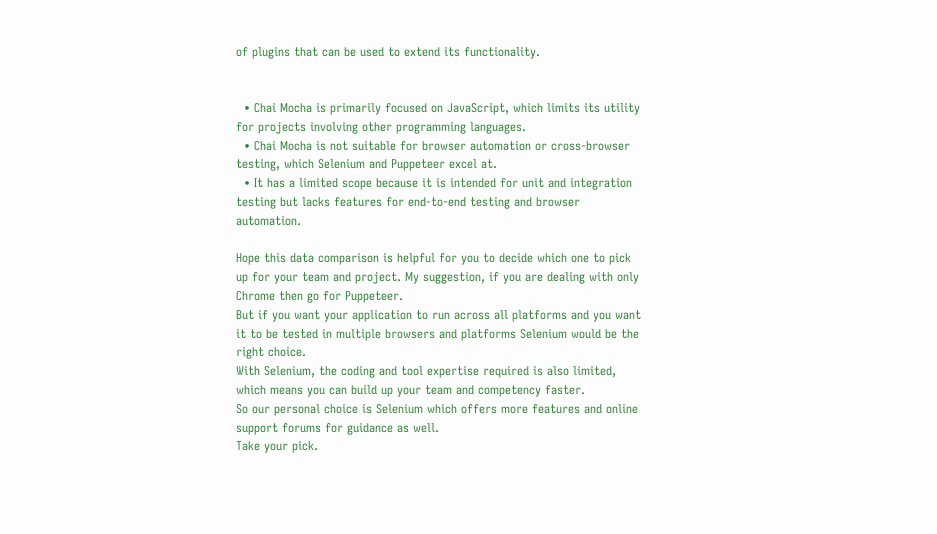of plugins that can be used to extend its functionality.


  • Chai Mocha is primarily focused on JavaScript, which limits its utility for projects involving other programming languages.
  • Chai Mocha is not suitable for browser automation or cross-browser testing, which Selenium and Puppeteer excel at.
  • It has a limited scope because it is intended for unit and integration testing but lacks features for end-to-end testing and browser automation.

Hope this data comparison is helpful for you to decide which one to pick up for your team and project. My suggestion, if you are dealing with only Chrome then go for Puppeteer.
But if you want your application to run across all platforms and you want it to be tested in multiple browsers and platforms Selenium would be the right choice.
With Selenium, the coding and tool expertise required is also limited, which means you can build up your team and competency faster.
So our personal choice is Selenium which offers more features and online support forums for guidance as well.
Take your pick.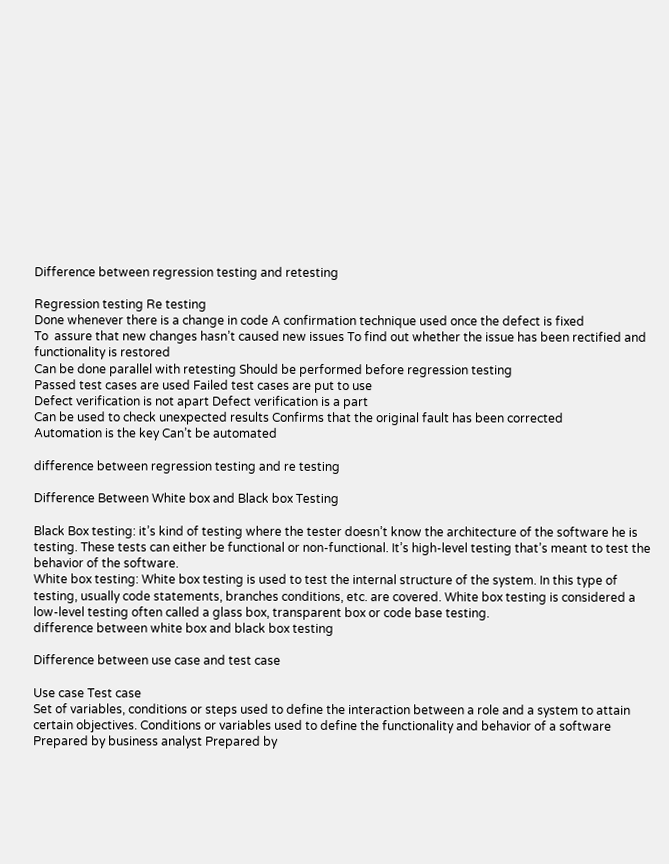Difference between regression testing and retesting

Regression testing Re testing
Done whenever there is a change in code A confirmation technique used once the defect is fixed
To  assure that new changes hasn’t caused new issues To find out whether the issue has been rectified and functionality is restored
Can be done parallel with retesting Should be performed before regression testing
Passed test cases are used Failed test cases are put to use
Defect verification is not apart Defect verification is a part
Can be used to check unexpected results Confirms that the original fault has been corrected
Automation is the key Can’t be automated

difference between regression testing and re testing

Difference Between White box and Black box Testing

Black Box testing: it’s kind of testing where the tester doesn’t know the architecture of the software he is testing. These tests can either be functional or non-functional. It’s high-level testing that’s meant to test the behavior of the software.
White box testing: White box testing is used to test the internal structure of the system. In this type of testing, usually code statements, branches conditions, etc. are covered. White box testing is considered a low-level testing often called a glass box, transparent box or code base testing.
difference between white box and black box testing

Difference between use case and test case

Use case Test case
Set of variables, conditions or steps used to define the interaction between a role and a system to attain certain objectives. Conditions or variables used to define the functionality and behavior of a software
Prepared by business analyst Prepared by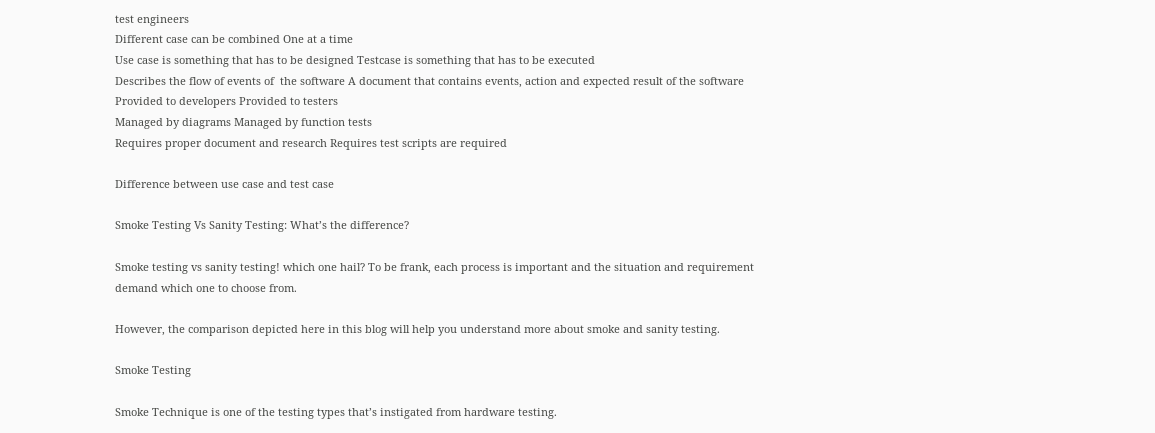test engineers
Different case can be combined One at a time
Use case is something that has to be designed Testcase is something that has to be executed
Describes the flow of events of  the software A document that contains events, action and expected result of the software
Provided to developers Provided to testers
Managed by diagrams Managed by function tests
Requires proper document and research Requires test scripts are required

Difference between use case and test case

Smoke Testing Vs Sanity Testing: What’s the difference?

Smoke testing vs sanity testing! which one hail? To be frank, each process is important and the situation and requirement demand which one to choose from.

However, the comparison depicted here in this blog will help you understand more about smoke and sanity testing.

Smoke Testing

Smoke Technique is one of the testing types that’s instigated from hardware testing.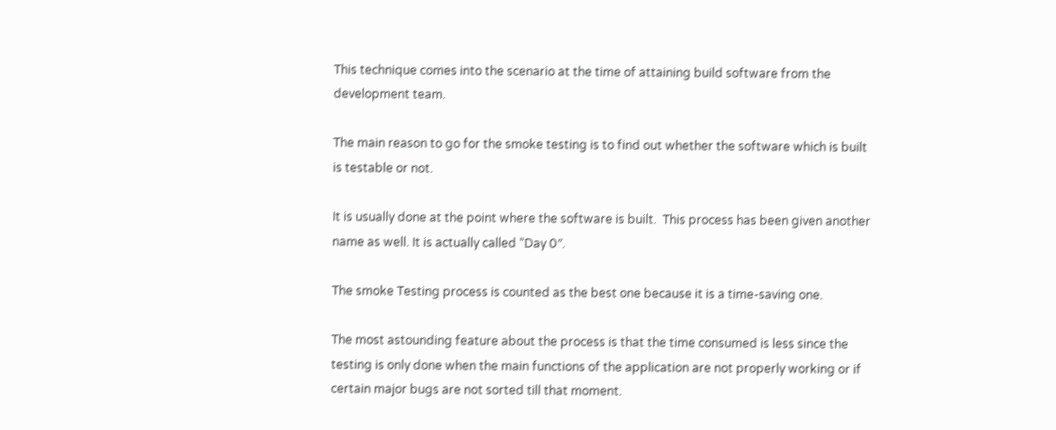This technique comes into the scenario at the time of attaining build software from the development team.

The main reason to go for the smoke testing is to find out whether the software which is built is testable or not.

It is usually done at the point where the software is built.  This process has been given another name as well. It is actually called “Day 0″.

The smoke Testing process is counted as the best one because it is a time-saving one.

The most astounding feature about the process is that the time consumed is less since the testing is only done when the main functions of the application are not properly working or if certain major bugs are not sorted till that moment.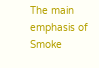The main emphasis of Smoke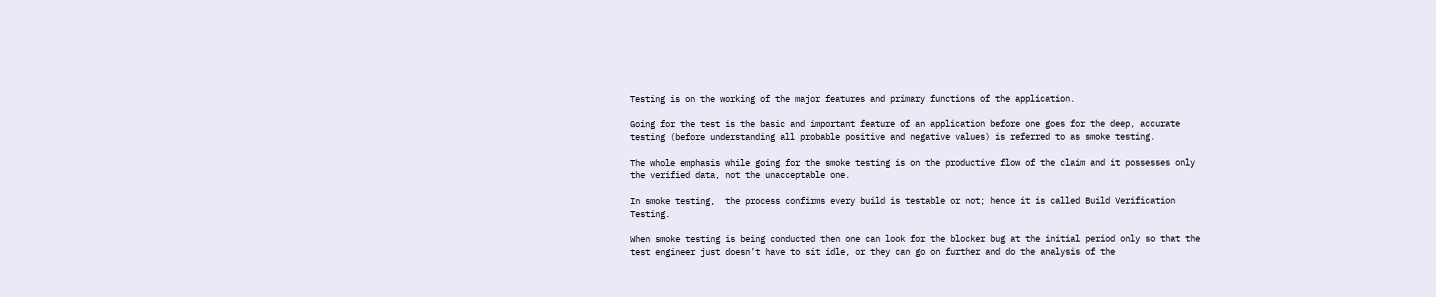Testing is on the working of the major features and primary functions of the application.

Going for the test is the basic and important feature of an application before one goes for the deep, accurate testing (before understanding all probable positive and negative values) is referred to as smoke testing.

The whole emphasis while going for the smoke testing is on the productive flow of the claim and it possesses only the verified data, not the unacceptable one.

In smoke testing,  the process confirms every build is testable or not; hence it is called Build Verification Testing.

When smoke testing is being conducted then one can look for the blocker bug at the initial period only so that the test engineer just doesn’t have to sit idle, or they can go on further and do the analysis of the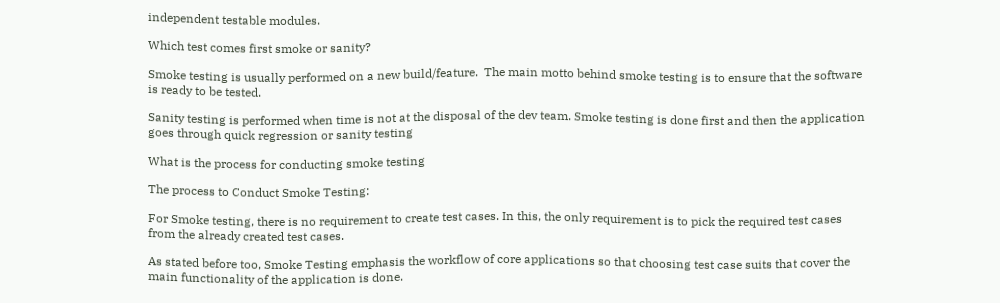independent testable modules.

Which test comes first smoke or sanity?

Smoke testing is usually performed on a new build/feature.  The main motto behind smoke testing is to ensure that the software is ready to be tested.

Sanity testing is performed when time is not at the disposal of the dev team. Smoke testing is done first and then the application goes through quick regression or sanity testing

What is the process for conducting smoke testing

The process to Conduct Smoke Testing:

For Smoke testing, there is no requirement to create test cases. In this, the only requirement is to pick the required test cases from the already created test cases.

As stated before too, Smoke Testing emphasis the workflow of core applications so that choosing test case suits that cover the main functionality of the application is done.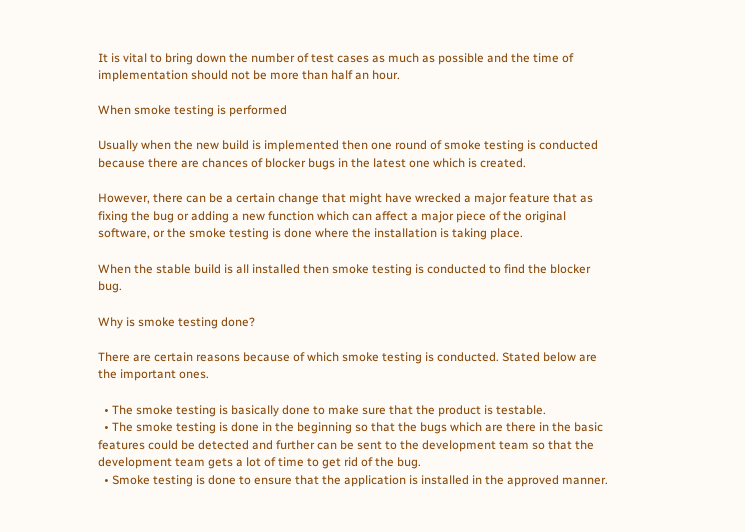It is vital to bring down the number of test cases as much as possible and the time of implementation should not be more than half an hour.

When smoke testing is performed

Usually when the new build is implemented then one round of smoke testing is conducted because there are chances of blocker bugs in the latest one which is created.

However, there can be a certain change that might have wrecked a major feature that as fixing the bug or adding a new function which can affect a major piece of the original software, or the smoke testing is done where the installation is taking place.

When the stable build is all installed then smoke testing is conducted to find the blocker bug.

Why is smoke testing done?

There are certain reasons because of which smoke testing is conducted. Stated below are the important ones.

  • The smoke testing is basically done to make sure that the product is testable.
  • The smoke testing is done in the beginning so that the bugs which are there in the basic features could be detected and further can be sent to the development team so that the development team gets a lot of time to get rid of the bug.
  • Smoke testing is done to ensure that the application is installed in the approved manner.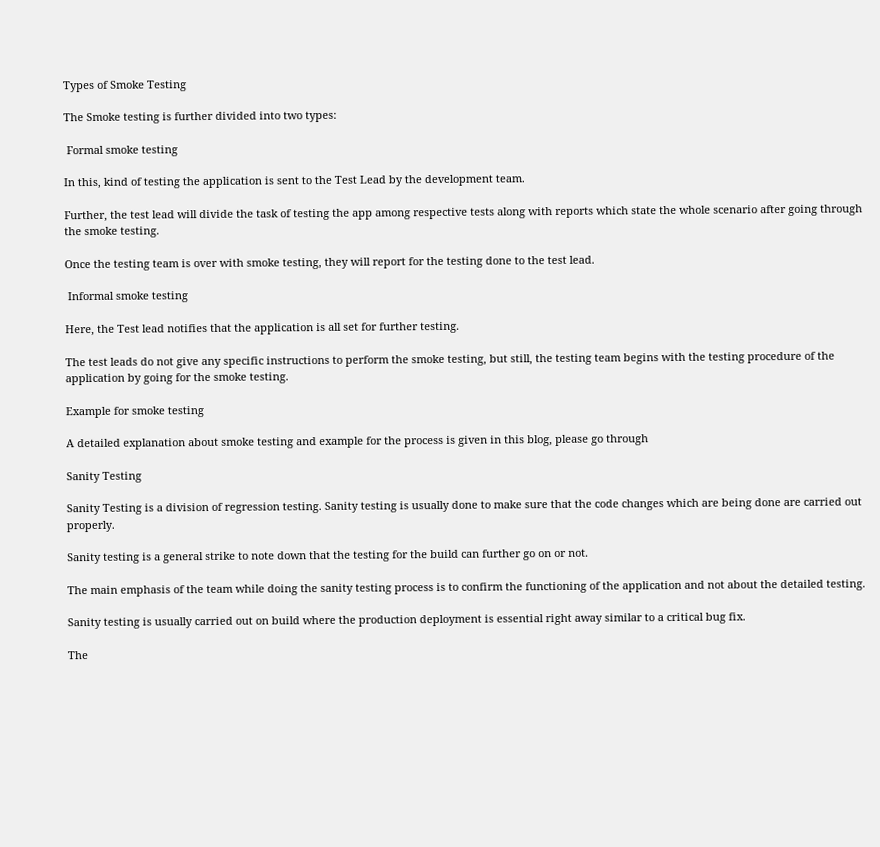Types of Smoke Testing

The Smoke testing is further divided into two types:

 Formal smoke testing

In this, kind of testing the application is sent to the Test Lead by the development team.

Further, the test lead will divide the task of testing the app among respective tests along with reports which state the whole scenario after going through the smoke testing.

Once the testing team is over with smoke testing, they will report for the testing done to the test lead.

 Informal smoke testing

Here, the Test lead notifies that the application is all set for further testing.

The test leads do not give any specific instructions to perform the smoke testing, but still, the testing team begins with the testing procedure of the application by going for the smoke testing.

Example for smoke testing

A detailed explanation about smoke testing and example for the process is given in this blog, please go through

Sanity Testing

Sanity Testing is a division of regression testing. Sanity testing is usually done to make sure that the code changes which are being done are carried out properly.

Sanity testing is a general strike to note down that the testing for the build can further go on or not.

The main emphasis of the team while doing the sanity testing process is to confirm the functioning of the application and not about the detailed testing.

Sanity testing is usually carried out on build where the production deployment is essential right away similar to a critical bug fix.

The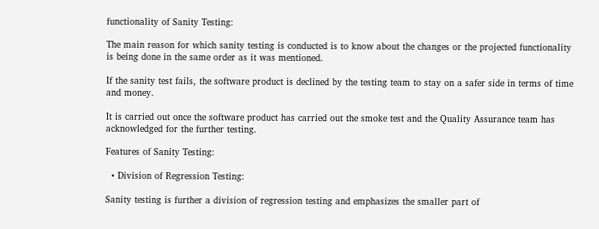functionality of Sanity Testing:

The main reason for which sanity testing is conducted is to know about the changes or the projected functionality is being done in the same order as it was mentioned.

If the sanity test fails, the software product is declined by the testing team to stay on a safer side in terms of time and money.

It is carried out once the software product has carried out the smoke test and the Quality Assurance team has acknowledged for the further testing.

Features of Sanity Testing:

  • Division of Regression Testing:

Sanity testing is further a division of regression testing and emphasizes the smaller part of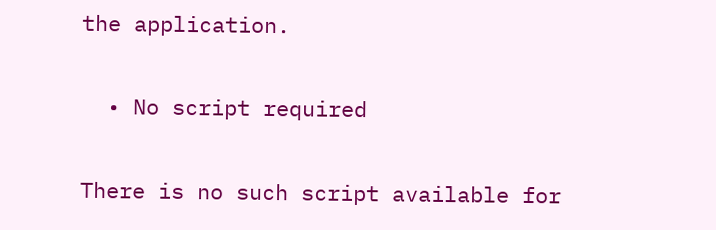the application.

  • No script required

There is no such script available for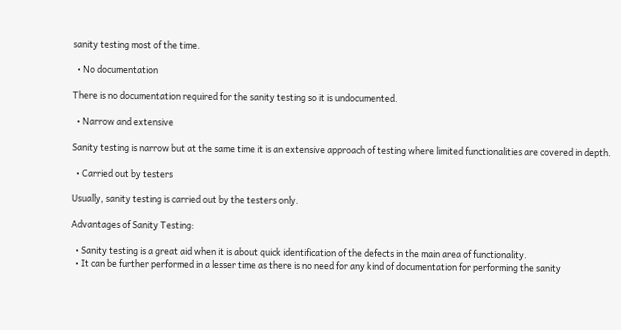sanity testing most of the time.

  • No documentation

There is no documentation required for the sanity testing so it is undocumented.

  • Narrow and extensive

Sanity testing is narrow but at the same time it is an extensive approach of testing where limited functionalities are covered in depth.

  • Carried out by testers

Usually, sanity testing is carried out by the testers only.

Advantages of Sanity Testing:

  • Sanity testing is a great aid when it is about quick identification of the defects in the main area of functionality.
  • It can be further performed in a lesser time as there is no need for any kind of documentation for performing the sanity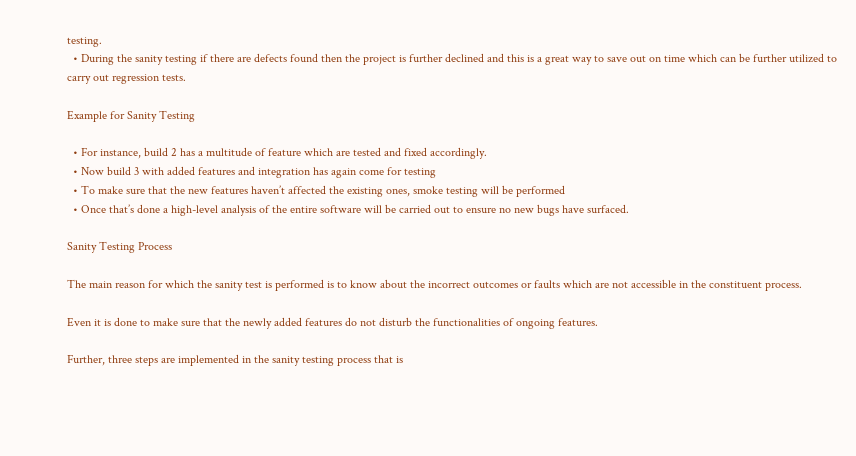testing.
  • During the sanity testing if there are defects found then the project is further declined and this is a great way to save out on time which can be further utilized to carry out regression tests.

Example for Sanity Testing

  • For instance, build 2 has a multitude of feature which are tested and fixed accordingly.
  • Now build 3 with added features and integration has again come for testing
  • To make sure that the new features haven’t affected the existing ones, smoke testing will be performed
  • Once that’s done a high-level analysis of the entire software will be carried out to ensure no new bugs have surfaced.

Sanity Testing Process

The main reason for which the sanity test is performed is to know about the incorrect outcomes or faults which are not accessible in the constituent process.

Even it is done to make sure that the newly added features do not disturb the functionalities of ongoing features.

Further, three steps are implemented in the sanity testing process that is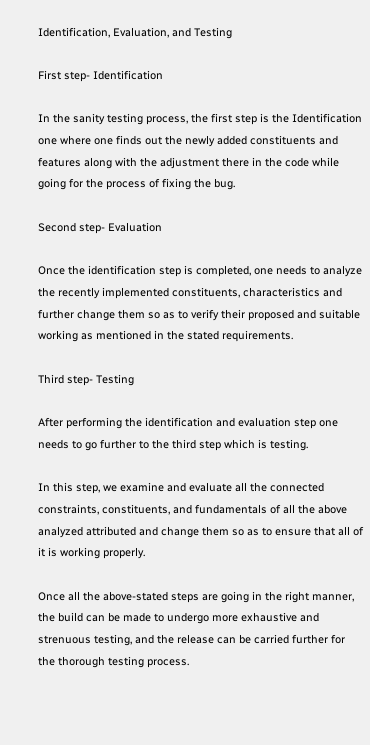Identification, Evaluation, and Testing

First step- Identification

In the sanity testing process, the first step is the Identification one where one finds out the newly added constituents and features along with the adjustment there in the code while going for the process of fixing the bug.

Second step- Evaluation

Once the identification step is completed, one needs to analyze the recently implemented constituents, characteristics and further change them so as to verify their proposed and suitable working as mentioned in the stated requirements.

Third step- Testing

After performing the identification and evaluation step one needs to go further to the third step which is testing.

In this step, we examine and evaluate all the connected constraints, constituents, and fundamentals of all the above analyzed attributed and change them so as to ensure that all of it is working properly.

Once all the above-stated steps are going in the right manner, the build can be made to undergo more exhaustive and strenuous testing, and the release can be carried further for the thorough testing process.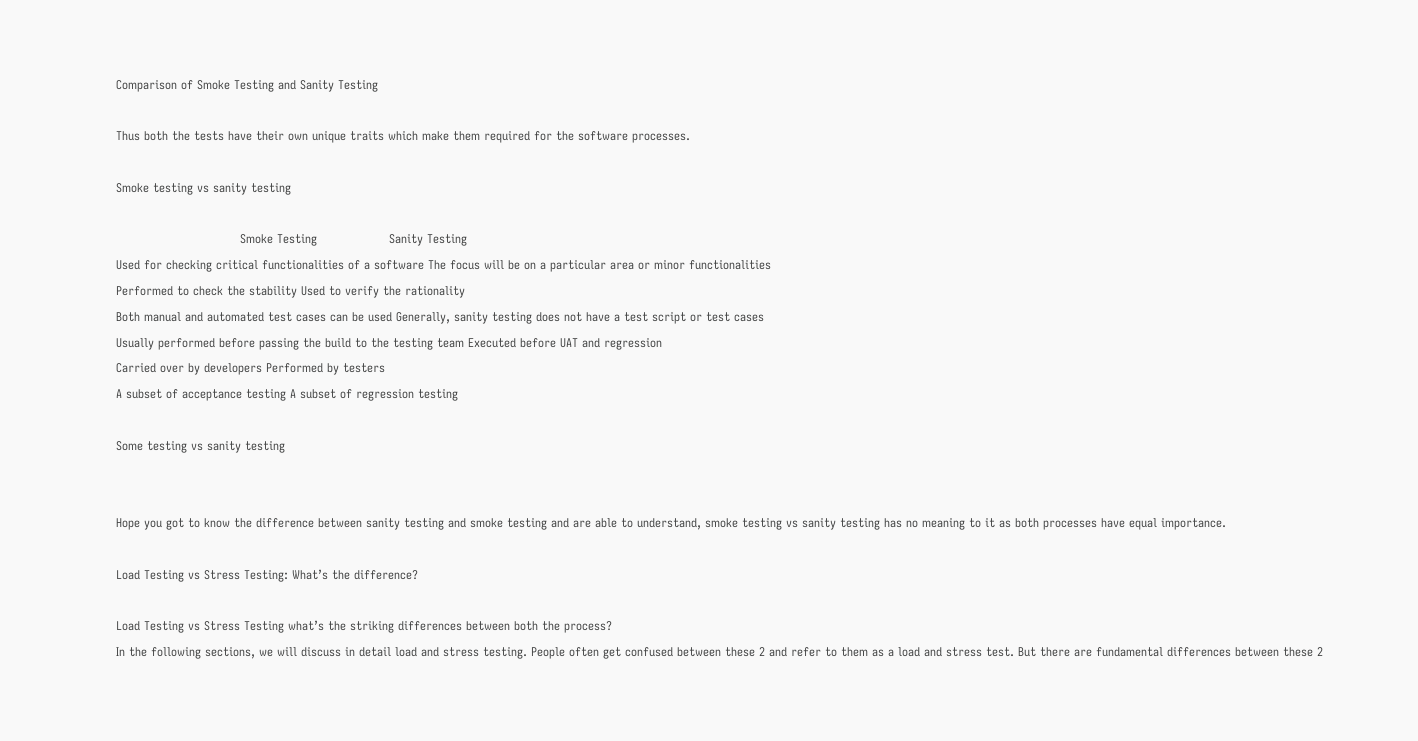Comparison of Smoke Testing and Sanity Testing

Thus both the tests have their own unique traits which make them required for the software processes.

Smoke testing vs sanity testing

                               Smoke Testing                  Sanity Testing
Used for checking critical functionalities of a software The focus will be on a particular area or minor functionalities
Performed to check the stability Used to verify the rationality
Both manual and automated test cases can be used Generally, sanity testing does not have a test script or test cases
Usually performed before passing the build to the testing team Executed before UAT and regression
Carried over by developers Performed by testers
A subset of acceptance testing A subset of regression testing

Some testing vs sanity testing


Hope you got to know the difference between sanity testing and smoke testing and are able to understand, smoke testing vs sanity testing has no meaning to it as both processes have equal importance.

Load Testing vs Stress Testing: What’s the difference?

Load Testing vs Stress Testing what’s the striking differences between both the process?
In the following sections, we will discuss in detail load and stress testing. People often get confused between these 2 and refer to them as a load and stress test. But there are fundamental differences between these 2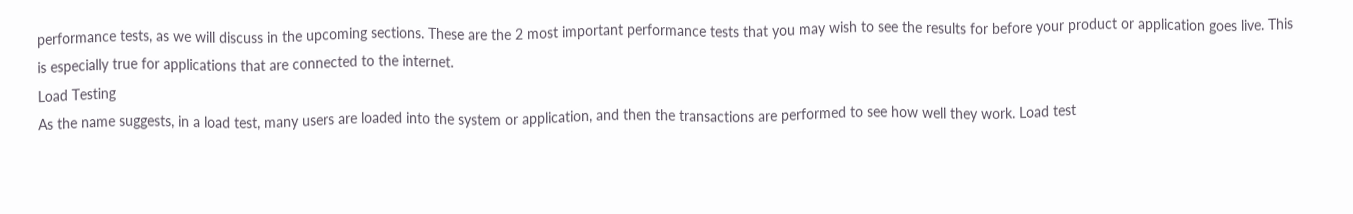performance tests, as we will discuss in the upcoming sections. These are the 2 most important performance tests that you may wish to see the results for before your product or application goes live. This is especially true for applications that are connected to the internet.
Load Testing
As the name suggests, in a load test, many users are loaded into the system or application, and then the transactions are performed to see how well they work. Load test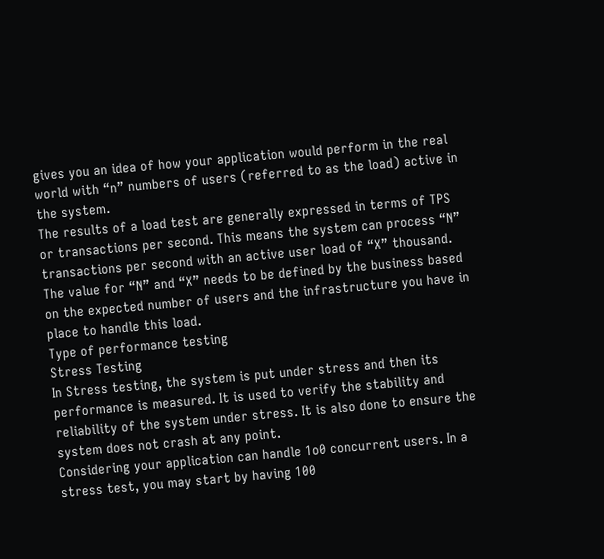gives you an idea of how your application would perform in the real world with “n” numbers of users (referred to as the load) active in the system.
The results of a load test are generally expressed in terms of TPS or transactions per second. This means the system can process “N” transactions per second with an active user load of “X” thousand. The value for “N” and “X” needs to be defined by the business based on the expected number of users and the infrastructure you have in place to handle this load.
Type of performance testing
Stress Testing
In Stress testing, the system is put under stress and then its performance is measured. It is used to verify the stability and reliability of the system under stress. It is also done to ensure the system does not crash at any point.
Considering your application can handle 1o0 concurrent users. In a stress test, you may start by having 100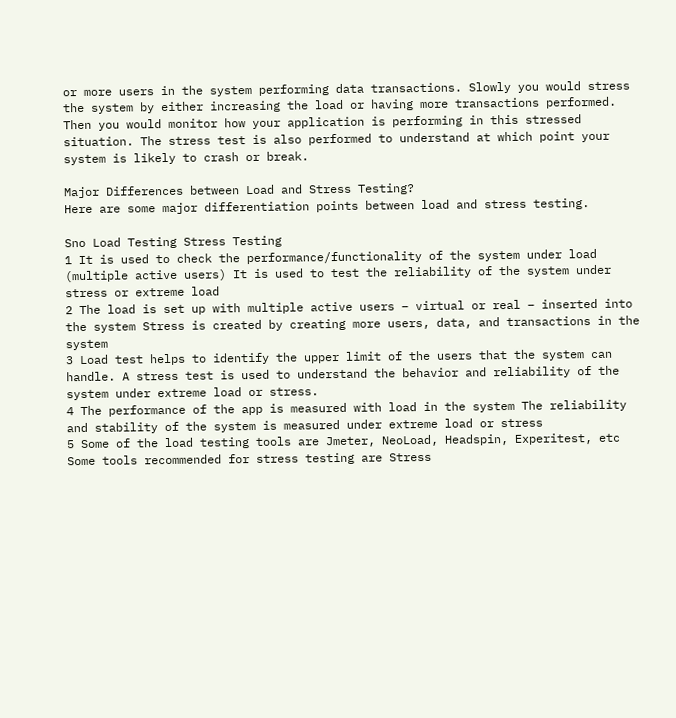or more users in the system performing data transactions. Slowly you would stress the system by either increasing the load or having more transactions performed. Then you would monitor how your application is performing in this stressed situation. The stress test is also performed to understand at which point your system is likely to crash or break.

Major Differences between Load and Stress Testing?
Here are some major differentiation points between load and stress testing.

Sno Load Testing Stress Testing
1 It is used to check the performance/functionality of the system under load (multiple active users) It is used to test the reliability of the system under stress or extreme load
2 The load is set up with multiple active users – virtual or real – inserted into the system Stress is created by creating more users, data, and transactions in the system
3 Load test helps to identify the upper limit of the users that the system can handle. A stress test is used to understand the behavior and reliability of the system under extreme load or stress.
4 The performance of the app is measured with load in the system The reliability and stability of the system is measured under extreme load or stress
5 Some of the load testing tools are Jmeter, NeoLoad, Headspin, Experitest, etc Some tools recommended for stress testing are Stress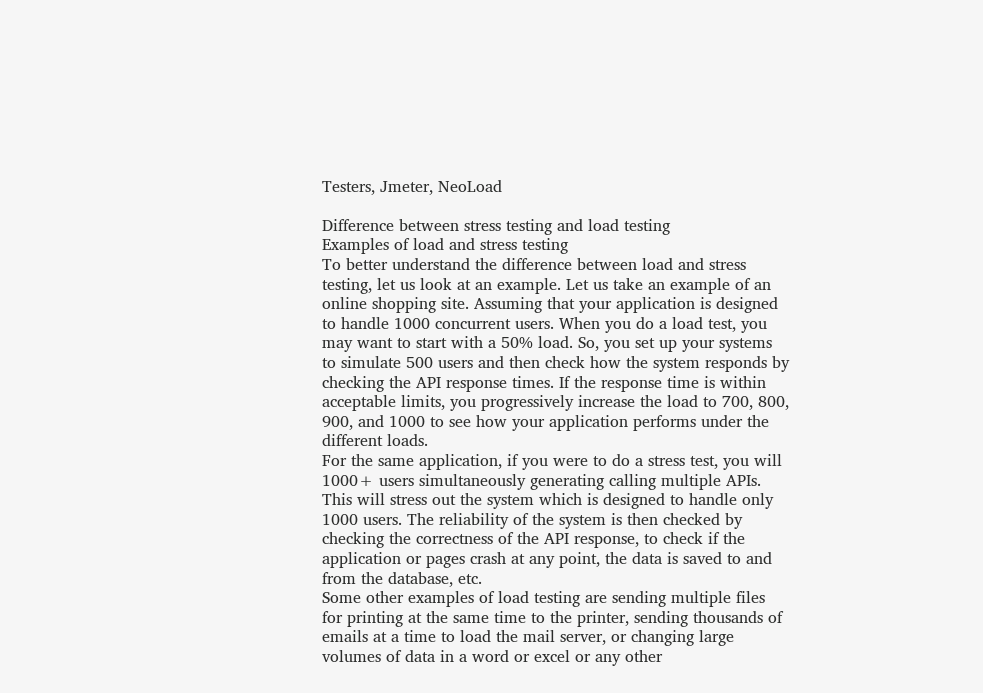Testers, Jmeter, NeoLoad

Difference between stress testing and load testing
Examples of load and stress testing
To better understand the difference between load and stress testing, let us look at an example. Let us take an example of an online shopping site. Assuming that your application is designed to handle 1000 concurrent users. When you do a load test, you may want to start with a 50% load. So, you set up your systems to simulate 500 users and then check how the system responds by checking the API response times. If the response time is within acceptable limits, you progressively increase the load to 700, 800, 900, and 1000 to see how your application performs under the different loads.
For the same application, if you were to do a stress test, you will 1000+ users simultaneously generating calling multiple APIs. This will stress out the system which is designed to handle only 1000 users. The reliability of the system is then checked by checking the correctness of the API response, to check if the application or pages crash at any point, the data is saved to and from the database, etc.
Some other examples of load testing are sending multiple files for printing at the same time to the printer, sending thousands of emails at a time to load the mail server, or changing large volumes of data in a word or excel or any other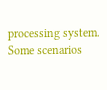processing system.
Some scenarios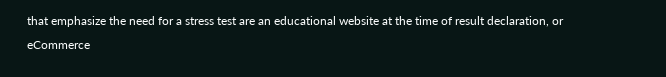that emphasize the need for a stress test are an educational website at the time of result declaration, or eCommerce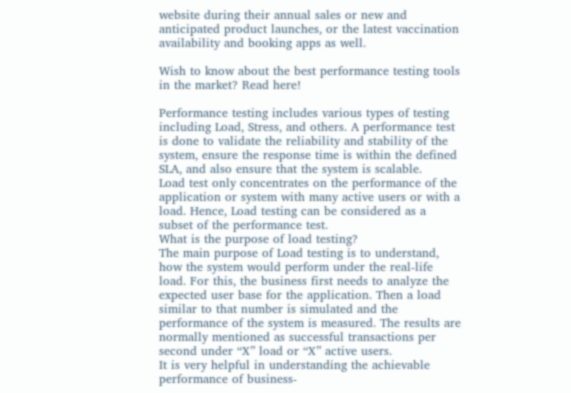website during their annual sales or new and anticipated product launches, or the latest vaccination availability and booking apps as well.

Wish to know about the best performance testing tools in the market? Read here!

Performance testing includes various types of testing including Load, Stress, and others. A performance test is done to validate the reliability and stability of the system, ensure the response time is within the defined SLA, and also ensure that the system is scalable.
Load test only concentrates on the performance of the application or system with many active users or with a load. Hence, Load testing can be considered as a subset of the performance test.
What is the purpose of load testing?
The main purpose of Load testing is to understand, how the system would perform under the real-life load. For this, the business first needs to analyze the expected user base for the application. Then a load similar to that number is simulated and the performance of the system is measured. The results are normally mentioned as successful transactions per second under “X” load or “X” active users.
It is very helpful in understanding the achievable performance of business-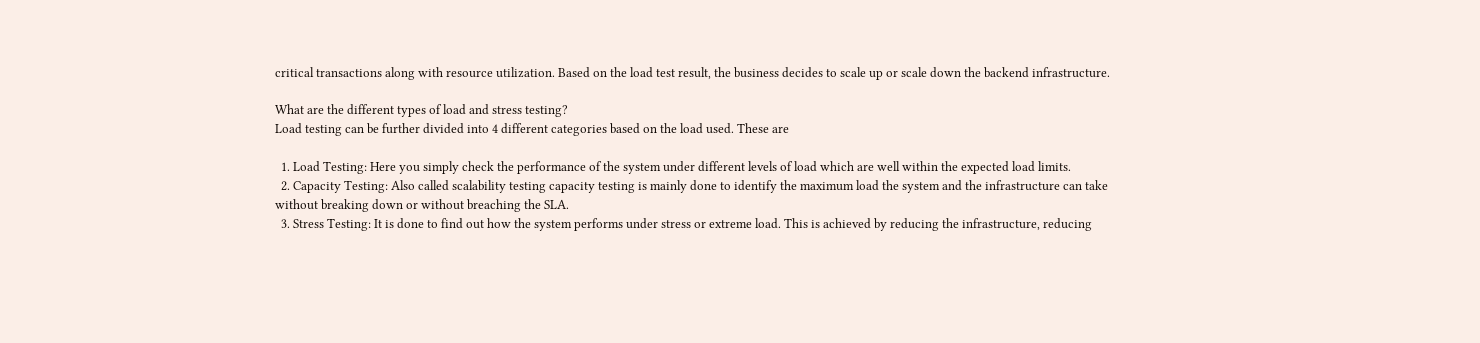critical transactions along with resource utilization. Based on the load test result, the business decides to scale up or scale down the backend infrastructure.

What are the different types of load and stress testing?
Load testing can be further divided into 4 different categories based on the load used. These are

  1. Load Testing: Here you simply check the performance of the system under different levels of load which are well within the expected load limits.
  2. Capacity Testing: Also called scalability testing capacity testing is mainly done to identify the maximum load the system and the infrastructure can take without breaking down or without breaching the SLA.
  3. Stress Testing: It is done to find out how the system performs under stress or extreme load. This is achieved by reducing the infrastructure, reducing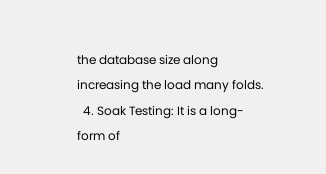the database size along increasing the load many folds.
  4. Soak Testing: It is a long-form of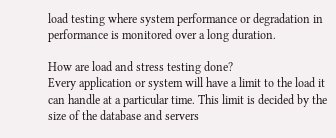load testing where system performance or degradation in performance is monitored over a long duration.

How are load and stress testing done?
Every application or system will have a limit to the load it can handle at a particular time. This limit is decided by the size of the database and servers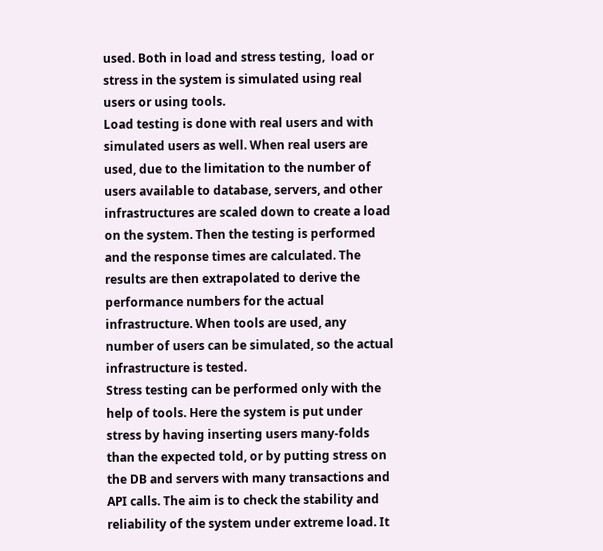used. Both in load and stress testing,  load or stress in the system is simulated using real users or using tools.
Load testing is done with real users and with simulated users as well. When real users are used, due to the limitation to the number of users available to database, servers, and other infrastructures are scaled down to create a load on the system. Then the testing is performed and the response times are calculated. The results are then extrapolated to derive the performance numbers for the actual infrastructure. When tools are used, any number of users can be simulated, so the actual infrastructure is tested.
Stress testing can be performed only with the help of tools. Here the system is put under stress by having inserting users many-folds than the expected told, or by putting stress on the DB and servers with many transactions and API calls. The aim is to check the stability and reliability of the system under extreme load. It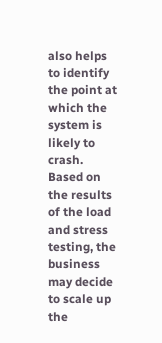also helps to identify the point at which the system is likely to crash. Based on the results of the load and stress testing, the business may decide to scale up the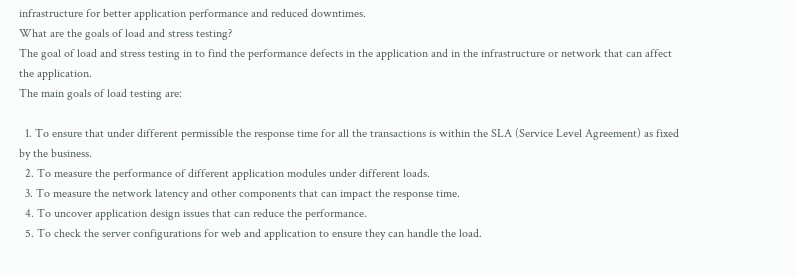infrastructure for better application performance and reduced downtimes.
What are the goals of load and stress testing?
The goal of load and stress testing in to find the performance defects in the application and in the infrastructure or network that can affect the application.
The main goals of load testing are:

  1. To ensure that under different permissible the response time for all the transactions is within the SLA (Service Level Agreement) as fixed by the business.
  2. To measure the performance of different application modules under different loads.
  3. To measure the network latency and other components that can impact the response time.
  4. To uncover application design issues that can reduce the performance.
  5. To check the server configurations for web and application to ensure they can handle the load.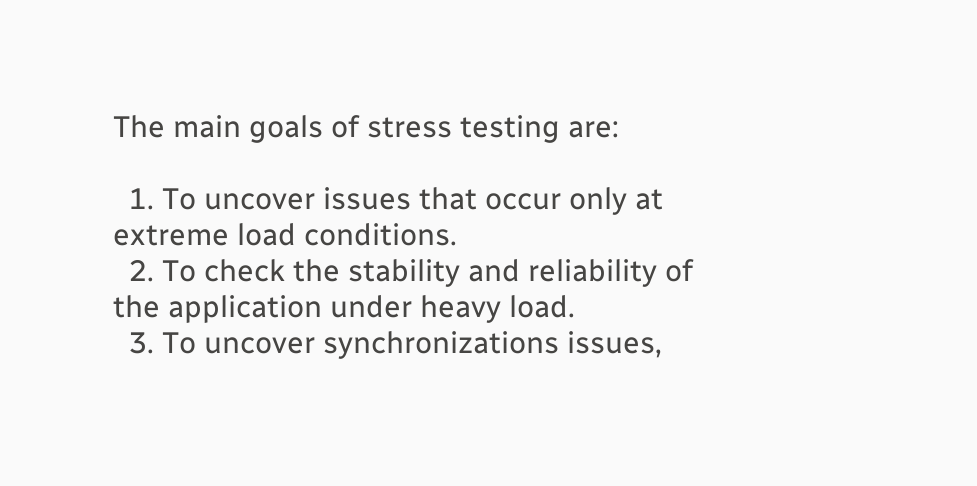The main goals of stress testing are:

  1. To uncover issues that occur only at extreme load conditions.
  2. To check the stability and reliability of the application under heavy load.
  3. To uncover synchronizations issues,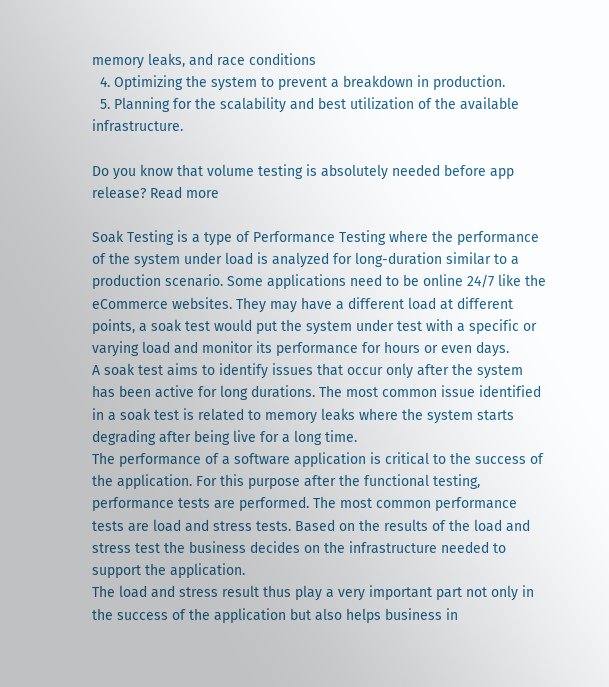memory leaks, and race conditions
  4. Optimizing the system to prevent a breakdown in production.
  5. Planning for the scalability and best utilization of the available infrastructure.

Do you know that volume testing is absolutely needed before app release? Read more

Soak Testing is a type of Performance Testing where the performance of the system under load is analyzed for long-duration similar to a production scenario. Some applications need to be online 24/7 like the eCommerce websites. They may have a different load at different points, a soak test would put the system under test with a specific or varying load and monitor its performance for hours or even days.
A soak test aims to identify issues that occur only after the system has been active for long durations. The most common issue identified in a soak test is related to memory leaks where the system starts degrading after being live for a long time.
The performance of a software application is critical to the success of the application. For this purpose after the functional testing, performance tests are performed. The most common performance tests are load and stress tests. Based on the results of the load and stress test the business decides on the infrastructure needed to support the application.
The load and stress result thus play a very important part not only in the success of the application but also helps business in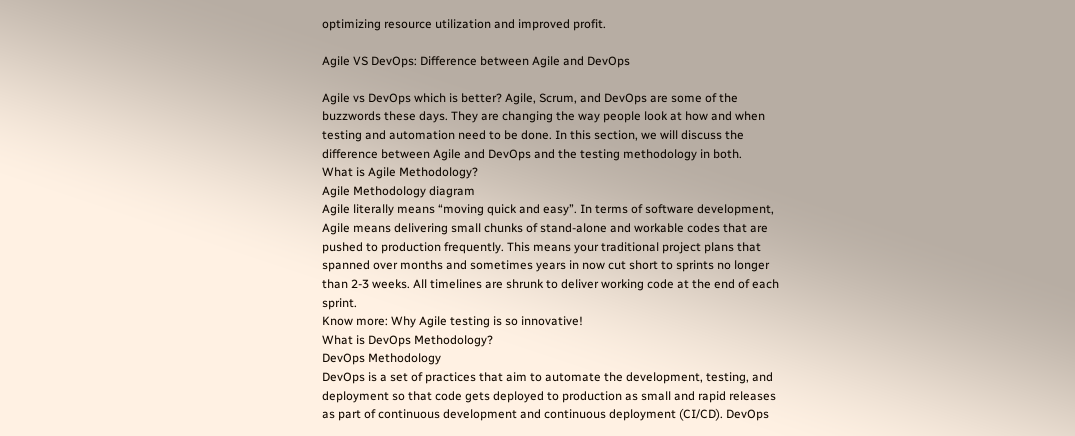optimizing resource utilization and improved profit.

Agile VS DevOps: Difference between Agile and DevOps

Agile vs DevOps which is better? Agile, Scrum, and DevOps are some of the buzzwords these days. They are changing the way people look at how and when testing and automation need to be done. In this section, we will discuss the difference between Agile and DevOps and the testing methodology in both.
What is Agile Methodology?
Agile Methodology diagram
Agile literally means “moving quick and easy”. In terms of software development, Agile means delivering small chunks of stand-alone and workable codes that are pushed to production frequently. This means your traditional project plans that spanned over months and sometimes years in now cut short to sprints no longer than 2-3 weeks. All timelines are shrunk to deliver working code at the end of each sprint.
Know more: Why Agile testing is so innovative!
What is DevOps Methodology?
DevOps Methodology
DevOps is a set of practices that aim to automate the development, testing, and deployment so that code gets deployed to production as small and rapid releases as part of continuous development and continuous deployment (CI/CD). DevOps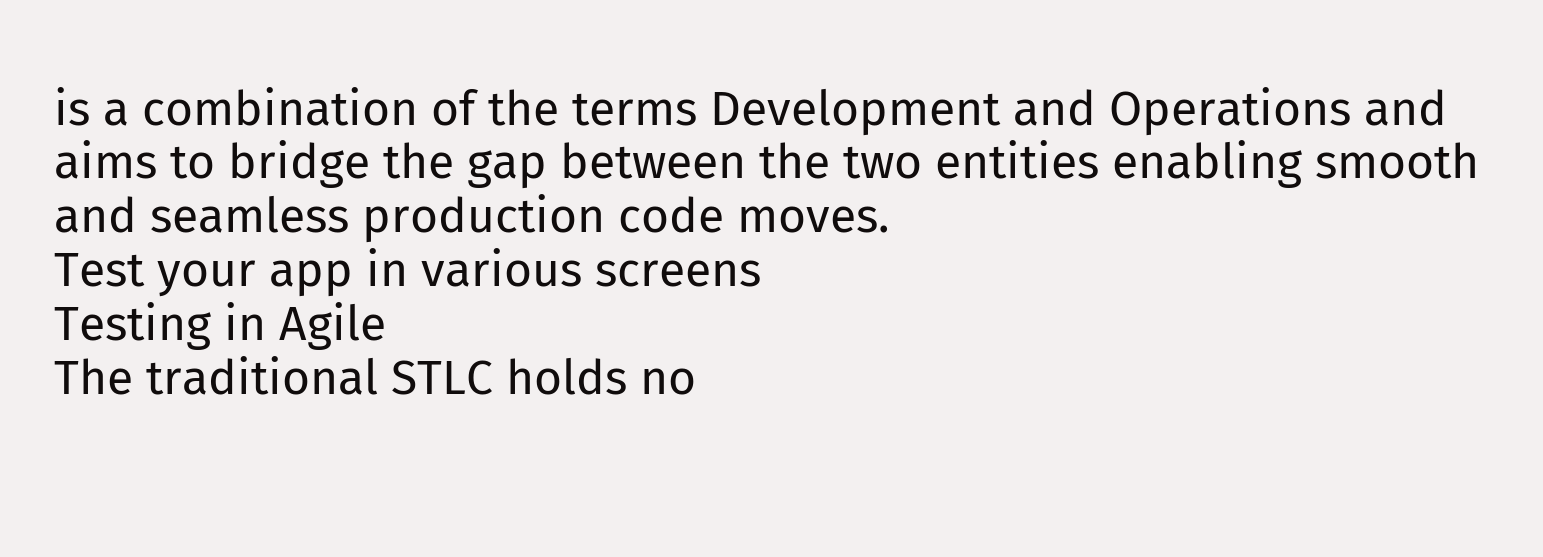is a combination of the terms Development and Operations and aims to bridge the gap between the two entities enabling smooth and seamless production code moves.
Test your app in various screens
Testing in Agile
The traditional STLC holds no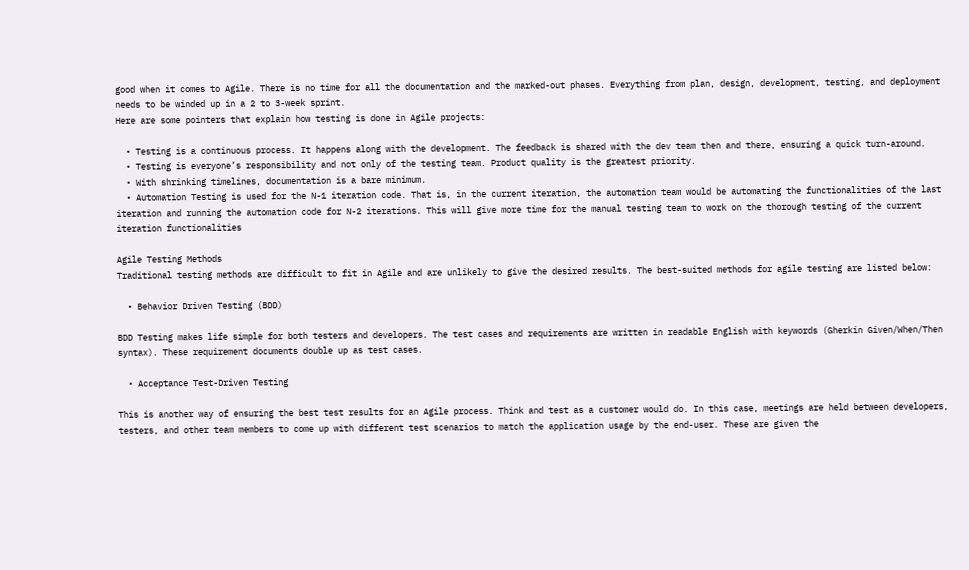good when it comes to Agile. There is no time for all the documentation and the marked-out phases. Everything from plan, design, development, testing, and deployment needs to be winded up in a 2 to 3-week sprint.
Here are some pointers that explain how testing is done in Agile projects:

  • Testing is a continuous process. It happens along with the development. The feedback is shared with the dev team then and there, ensuring a quick turn-around.
  • Testing is everyone’s responsibility and not only of the testing team. Product quality is the greatest priority.
  • With shrinking timelines, documentation is a bare minimum.
  • Automation Testing is used for the N-1 iteration code. That is, in the current iteration, the automation team would be automating the functionalities of the last iteration and running the automation code for N-2 iterations. This will give more time for the manual testing team to work on the thorough testing of the current iteration functionalities

Agile Testing Methods
Traditional testing methods are difficult to fit in Agile and are unlikely to give the desired results. The best-suited methods for agile testing are listed below:

  • Behavior Driven Testing (BDD)

BDD Testing makes life simple for both testers and developers. The test cases and requirements are written in readable English with keywords (Gherkin Given/When/Then syntax). These requirement documents double up as test cases.

  • Acceptance Test-Driven Testing

This is another way of ensuring the best test results for an Agile process. Think and test as a customer would do. In this case, meetings are held between developers, testers, and other team members to come up with different test scenarios to match the application usage by the end-user. These are given the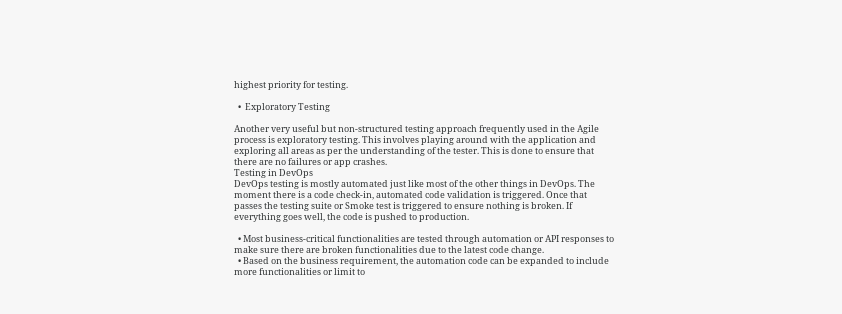highest priority for testing.

  •  Exploratory Testing

Another very useful but non-structured testing approach frequently used in the Agile process is exploratory testing. This involves playing around with the application and exploring all areas as per the understanding of the tester. This is done to ensure that there are no failures or app crashes.
Testing in DevOps
DevOps testing is mostly automated just like most of the other things in DevOps. The moment there is a code check-in, automated code validation is triggered. Once that passes the testing suite or Smoke test is triggered to ensure nothing is broken. If everything goes well, the code is pushed to production.

  • Most business-critical functionalities are tested through automation or API responses to make sure there are broken functionalities due to the latest code change.
  • Based on the business requirement, the automation code can be expanded to include more functionalities or limit to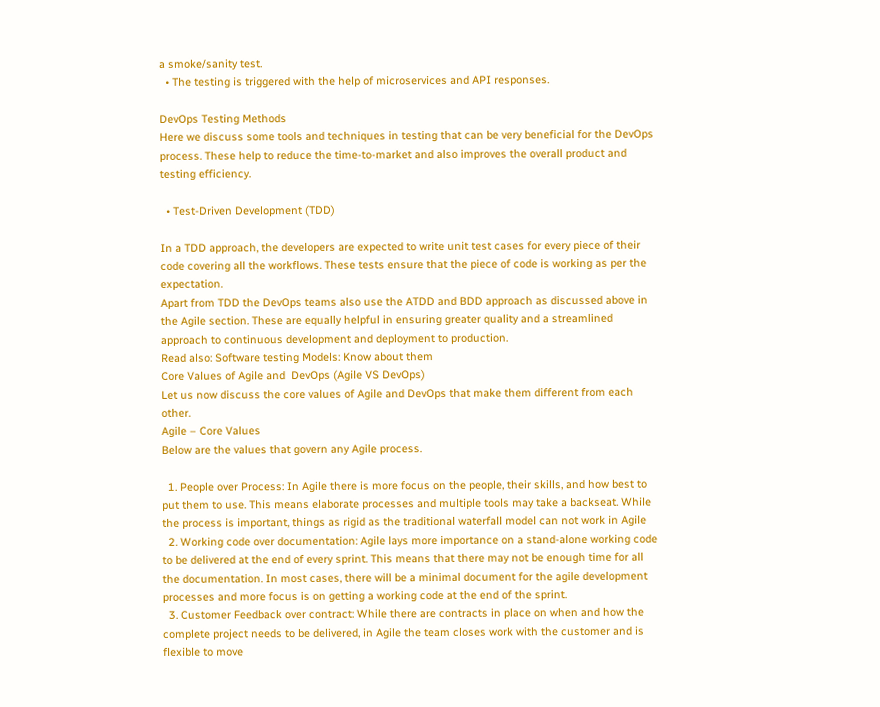a smoke/sanity test.
  • The testing is triggered with the help of microservices and API responses.

DevOps Testing Methods
Here we discuss some tools and techniques in testing that can be very beneficial for the DevOps process. These help to reduce the time-to-market and also improves the overall product and testing efficiency.

  • Test-Driven Development (TDD)

In a TDD approach, the developers are expected to write unit test cases for every piece of their code covering all the workflows. These tests ensure that the piece of code is working as per the expectation.
Apart from TDD the DevOps teams also use the ATDD and BDD approach as discussed above in the Agile section. These are equally helpful in ensuring greater quality and a streamlined approach to continuous development and deployment to production.
Read also: Software testing Models: Know about them
Core Values of Agile and  DevOps (Agile VS DevOps)
Let us now discuss the core values of Agile and DevOps that make them different from each other.
Agile – Core Values
Below are the values that govern any Agile process.

  1. People over Process: In Agile there is more focus on the people, their skills, and how best to put them to use. This means elaborate processes and multiple tools may take a backseat. While the process is important, things as rigid as the traditional waterfall model can not work in Agile
  2. Working code over documentation: Agile lays more importance on a stand-alone working code to be delivered at the end of every sprint. This means that there may not be enough time for all the documentation. In most cases, there will be a minimal document for the agile development processes and more focus is on getting a working code at the end of the sprint.
  3. Customer Feedback over contract: While there are contracts in place on when and how the complete project needs to be delivered, in Agile the team closes work with the customer and is flexible to move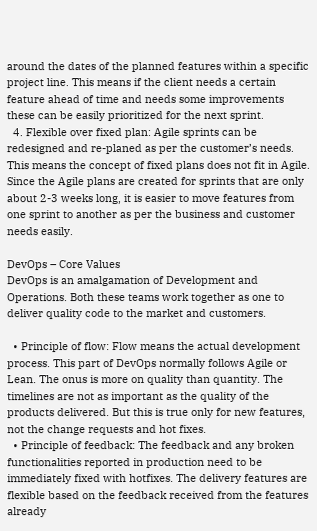around the dates of the planned features within a specific project line. This means if the client needs a certain feature ahead of time and needs some improvements these can be easily prioritized for the next sprint.
  4. Flexible over fixed plan: Agile sprints can be redesigned and re-planed as per the customer’s needs. This means the concept of fixed plans does not fit in Agile. Since the Agile plans are created for sprints that are only about 2-3 weeks long, it is easier to move features from one sprint to another as per the business and customer needs easily.

DevOps – Core Values
DevOps is an amalgamation of Development and Operations. Both these teams work together as one to deliver quality code to the market and customers.

  • Principle of flow: Flow means the actual development process. This part of DevOps normally follows Agile or Lean. The onus is more on quality than quantity. The timelines are not as important as the quality of the products delivered. But this is true only for new features, not the change requests and hot fixes.
  • Principle of feedback: The feedback and any broken functionalities reported in production need to be immediately fixed with hotfixes. The delivery features are flexible based on the feedback received from the features already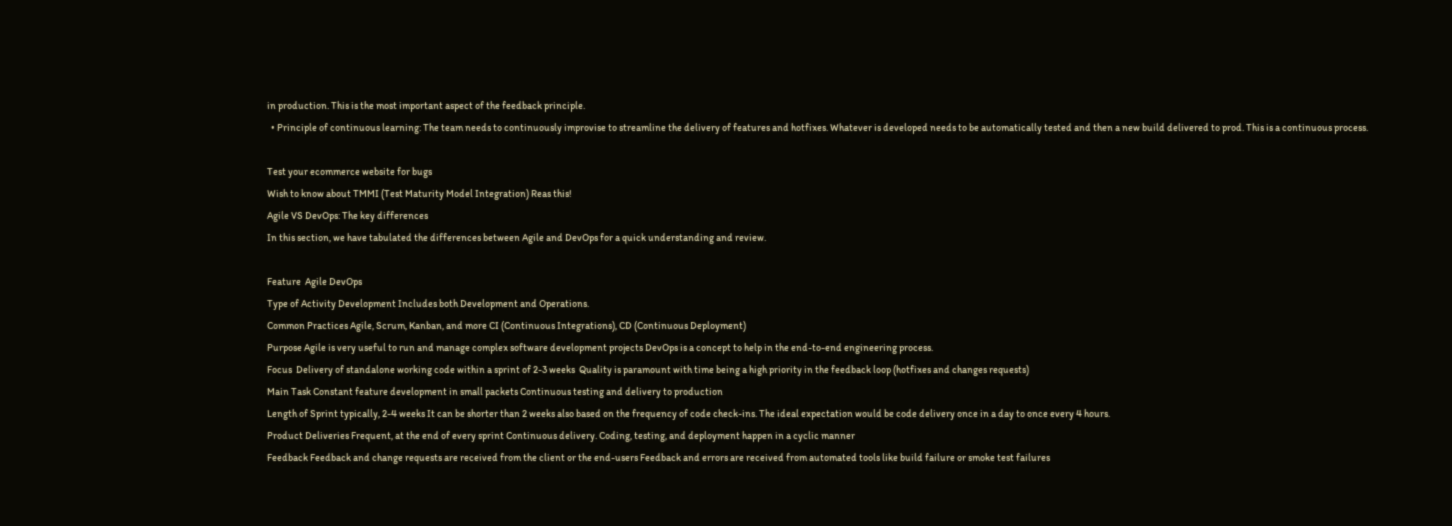in production. This is the most important aspect of the feedback principle.
  • Principle of continuous learning: The team needs to continuously improvise to streamline the delivery of features and hotfixes. Whatever is developed needs to be automatically tested and then a new build delivered to prod. This is a continuous process.

Test your ecommerce website for bugs
Wish to know about TMMI (Test Maturity Model Integration) Reas this!
Agile VS DevOps: The key differences
In this section, we have tabulated the differences between Agile and DevOps for a quick understanding and review.

Feature  Agile DevOps
Type of Activity Development Includes both Development and Operations.
Common Practices Agile, Scrum, Kanban, and more CI (Continuous Integrations), CD (Continuous Deployment)
Purpose Agile is very useful to run and manage complex software development projects DevOps is a concept to help in the end-to-end engineering process.
Focus  Delivery of standalone working code within a sprint of 2-3 weeks  Quality is paramount with time being a high priority in the feedback loop (hotfixes and changes requests)
Main Task Constant feature development in small packets Continuous testing and delivery to production
Length of Sprint typically, 2-4 weeks It can be shorter than 2 weeks also based on the frequency of code check-ins. The ideal expectation would be code delivery once in a day to once every 4 hours.
Product Deliveries Frequent, at the end of every sprint Continuous delivery. Coding, testing, and deployment happen in a cyclic manner
Feedback Feedback and change requests are received from the client or the end-users Feedback and errors are received from automated tools like build failure or smoke test failures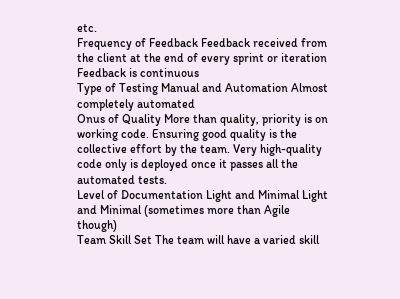etc.
Frequency of Feedback Feedback received from the client at the end of every sprint or iteration Feedback is continuous
Type of Testing Manual and Automation Almost completely automated
Onus of Quality More than quality, priority is on working code. Ensuring good quality is the collective effort by the team. Very high-quality code only is deployed once it passes all the automated tests.
Level of Documentation Light and Minimal Light and Minimal (sometimes more than Agile though)
Team Skill Set The team will have a varied skill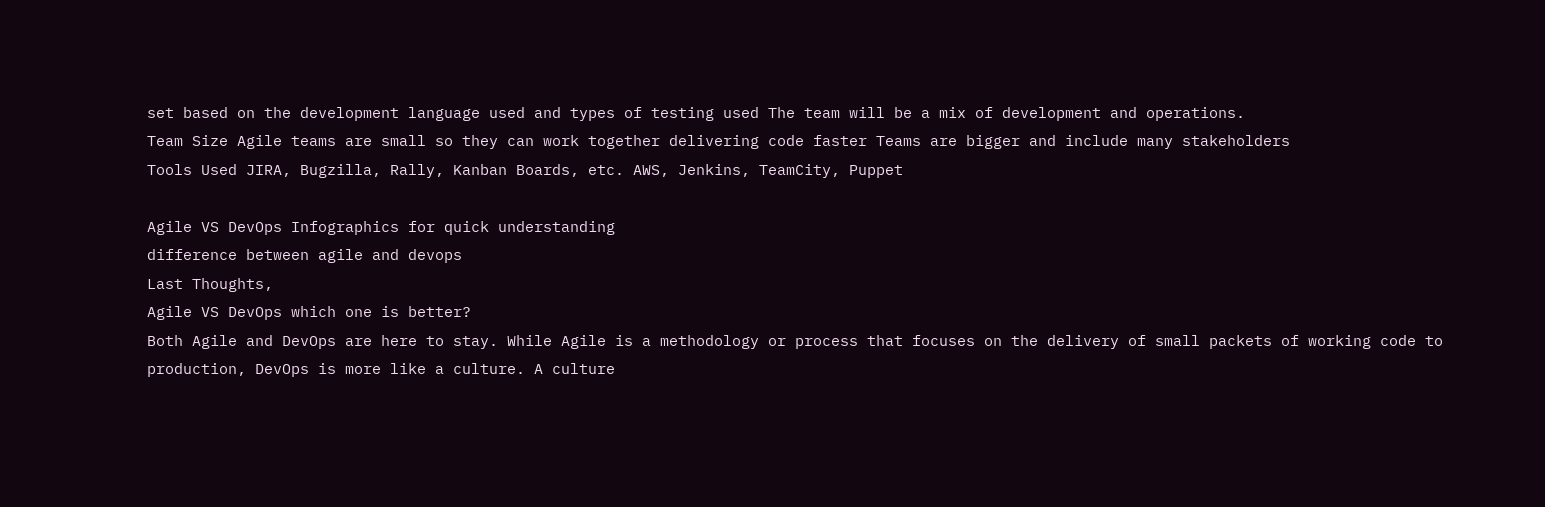set based on the development language used and types of testing used The team will be a mix of development and operations.
Team Size Agile teams are small so they can work together delivering code faster Teams are bigger and include many stakeholders
Tools Used JIRA, Bugzilla, Rally, Kanban Boards, etc. AWS, Jenkins, TeamCity, Puppet

Agile VS DevOps Infographics for quick understanding
difference between agile and devops
Last Thoughts,
Agile VS DevOps which one is better?
Both Agile and DevOps are here to stay. While Agile is a methodology or process that focuses on the delivery of small packets of working code to production, DevOps is more like a culture. A culture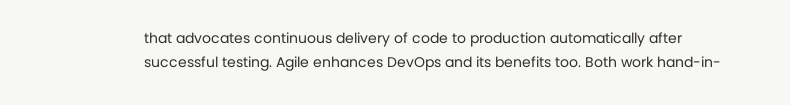that advocates continuous delivery of code to production automatically after successful testing. Agile enhances DevOps and its benefits too. Both work hand-in-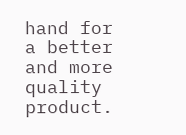hand for a better and more quality product.